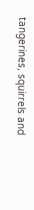tangerines, squirrels and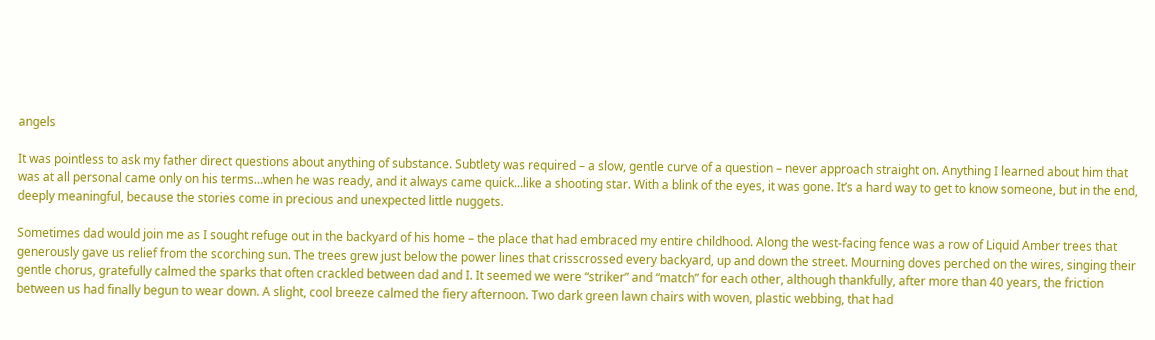angels

It was pointless to ask my father direct questions about anything of substance. Subtlety was required – a slow, gentle curve of a question – never approach straight on. Anything I learned about him that was at all personal came only on his terms…when he was ready, and it always came quick…like a shooting star. With a blink of the eyes, it was gone. It’s a hard way to get to know someone, but in the end, deeply meaningful, because the stories come in precious and unexpected little nuggets.

Sometimes dad would join me as I sought refuge out in the backyard of his home – the place that had embraced my entire childhood. Along the west-facing fence was a row of Liquid Amber trees that generously gave us relief from the scorching sun. The trees grew just below the power lines that crisscrossed every backyard, up and down the street. Mourning doves perched on the wires, singing their gentle chorus, gratefully calmed the sparks that often crackled between dad and I. It seemed we were “striker” and “match” for each other, although thankfully, after more than 40 years, the friction between us had finally begun to wear down. A slight, cool breeze calmed the fiery afternoon. Two dark green lawn chairs with woven, plastic webbing, that had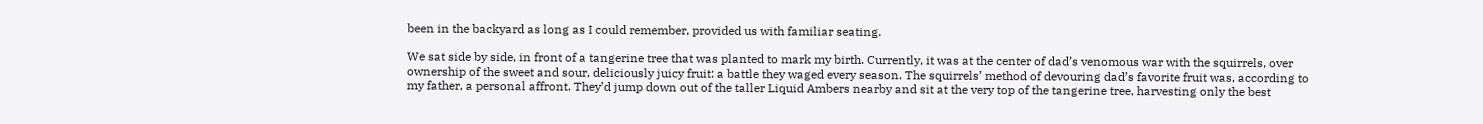been in the backyard as long as I could remember, provided us with familiar seating.

We sat side by side, in front of a tangerine tree that was planted to mark my birth. Currently, it was at the center of dad’s venomous war with the squirrels, over ownership of the sweet and sour, deliciously juicy fruit: a battle they waged every season. The squirrels’ method of devouring dad’s favorite fruit was, according to my father, a personal affront. They’d jump down out of the taller Liquid Ambers nearby and sit at the very top of the tangerine tree, harvesting only the best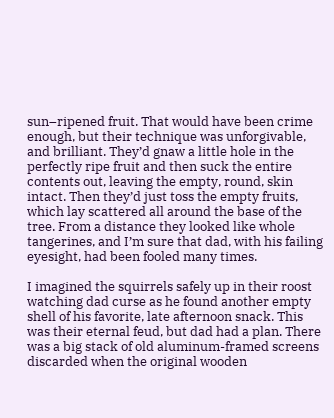sun–ripened fruit. That would have been crime enough, but their technique was unforgivable, and brilliant. They’d gnaw a little hole in the perfectly ripe fruit and then suck the entire contents out, leaving the empty, round, skin intact. Then they’d just toss the empty fruits, which lay scattered all around the base of the tree. From a distance they looked like whole tangerines, and I’m sure that dad, with his failing eyesight, had been fooled many times.

I imagined the squirrels safely up in their roost watching dad curse as he found another empty shell of his favorite, late afternoon snack. This was their eternal feud, but dad had a plan. There was a big stack of old aluminum-framed screens discarded when the original wooden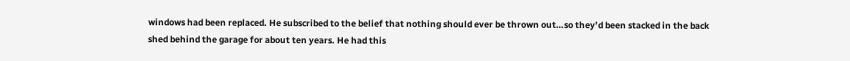windows had been replaced. He subscribed to the belief that nothing should ever be thrown out…so they’d been stacked in the back shed behind the garage for about ten years. He had this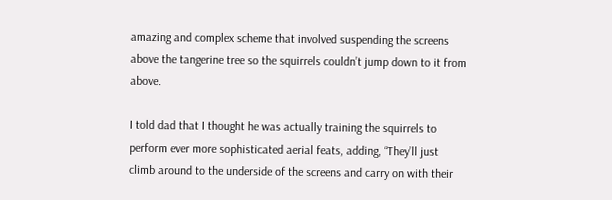amazing and complex scheme that involved suspending the screens above the tangerine tree so the squirrels couldn’t jump down to it from above.

I told dad that I thought he was actually training the squirrels to perform ever more sophisticated aerial feats, adding, “They’ll just climb around to the underside of the screens and carry on with their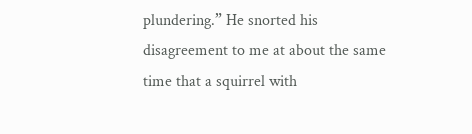plundering.” He snorted his disagreement to me at about the same time that a squirrel with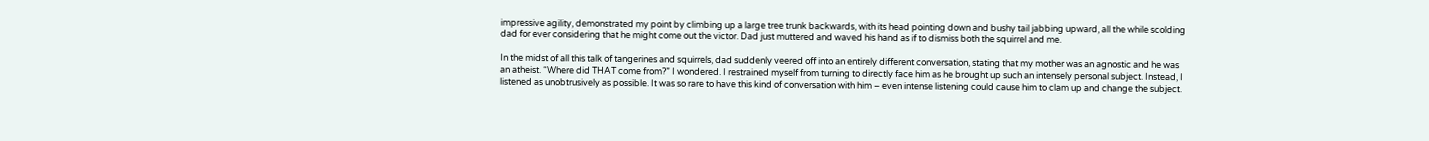impressive agility, demonstrated my point by climbing up a large tree trunk backwards, with its head pointing down and bushy tail jabbing upward, all the while scolding dad for ever considering that he might come out the victor. Dad just muttered and waved his hand as if to dismiss both the squirrel and me.

In the midst of all this talk of tangerines and squirrels, dad suddenly veered off into an entirely different conversation, stating that my mother was an agnostic and he was an atheist. “Where did THAT come from?” I wondered. I restrained myself from turning to directly face him as he brought up such an intensely personal subject. Instead, I listened as unobtrusively as possible. It was so rare to have this kind of conversation with him – even intense listening could cause him to clam up and change the subject.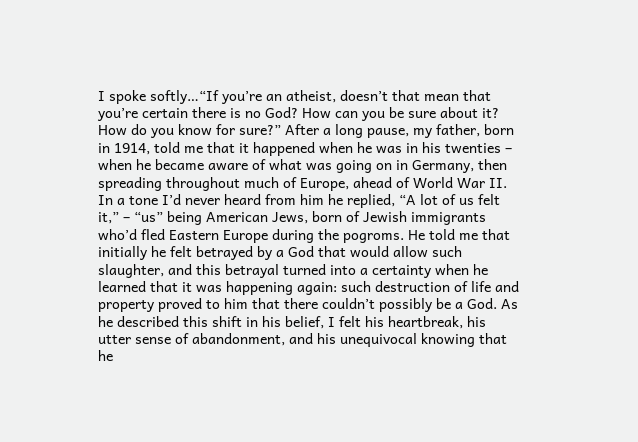I spoke softly…“If you’re an atheist, doesn’t that mean that you’re certain there is no God? How can you be sure about it? How do you know for sure?” After a long pause, my father, born in 1914, told me that it happened when he was in his twenties – when he became aware of what was going on in Germany, then spreading throughout much of Europe, ahead of World War II. In a tone I’d never heard from him he replied, “A lot of us felt it,” – “us” being American Jews, born of Jewish immigrants who’d fled Eastern Europe during the pogroms. He told me that initially he felt betrayed by a God that would allow such slaughter, and this betrayal turned into a certainty when he learned that it was happening again: such destruction of life and property proved to him that there couldn’t possibly be a God. As he described this shift in his belief, I felt his heartbreak, his utter sense of abandonment, and his unequivocal knowing that he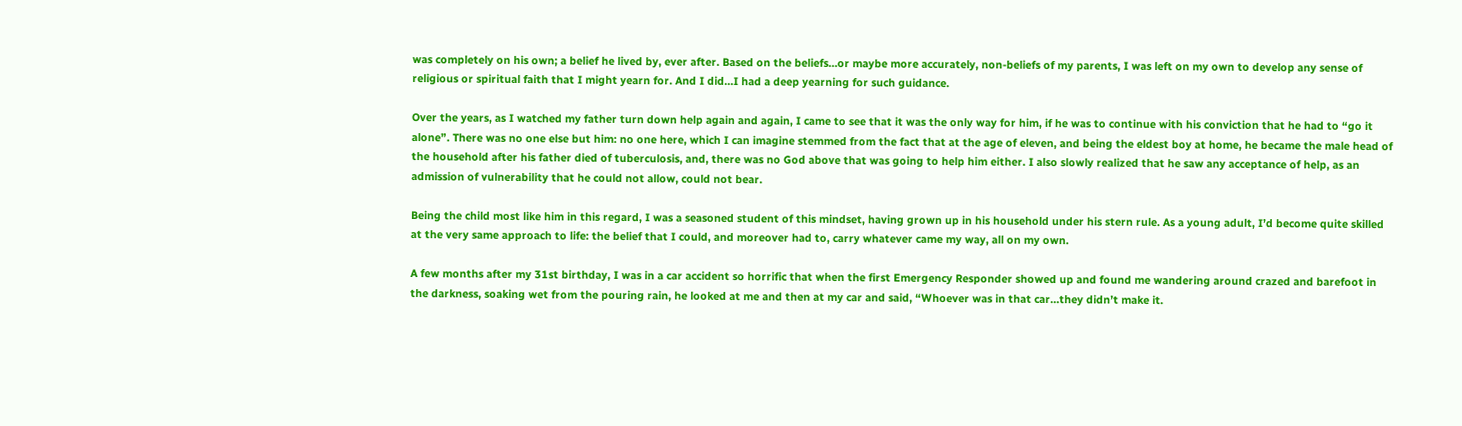was completely on his own; a belief he lived by, ever after. Based on the beliefs…or maybe more accurately, non-beliefs of my parents, I was left on my own to develop any sense of religious or spiritual faith that I might yearn for. And I did…I had a deep yearning for such guidance.

Over the years, as I watched my father turn down help again and again, I came to see that it was the only way for him, if he was to continue with his conviction that he had to “go it alone”. There was no one else but him: no one here, which I can imagine stemmed from the fact that at the age of eleven, and being the eldest boy at home, he became the male head of the household after his father died of tuberculosis, and, there was no God above that was going to help him either. I also slowly realized that he saw any acceptance of help, as an admission of vulnerability that he could not allow, could not bear.

Being the child most like him in this regard, I was a seasoned student of this mindset, having grown up in his household under his stern rule. As a young adult, I’d become quite skilled at the very same approach to life: the belief that I could, and moreover had to, carry whatever came my way, all on my own.

A few months after my 31st birthday, I was in a car accident so horrific that when the first Emergency Responder showed up and found me wandering around crazed and barefoot in the darkness, soaking wet from the pouring rain, he looked at me and then at my car and said, “Whoever was in that car…they didn’t make it.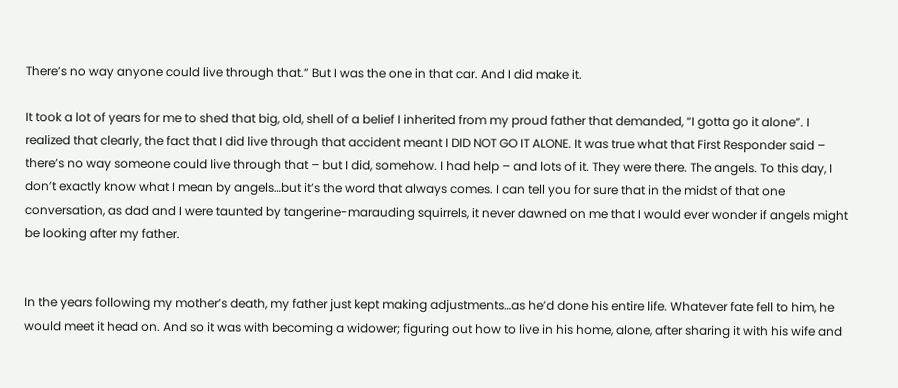There’s no way anyone could live through that.” But I was the one in that car. And I did make it.

It took a lot of years for me to shed that big, old, shell of a belief I inherited from my proud father that demanded, “I gotta go it alone”. I realized that clearly, the fact that I did live through that accident meant I DID NOT GO IT ALONE. It was true what that First Responder said – there’s no way someone could live through that – but I did, somehow. I had help – and lots of it. They were there. The angels. To this day, I don’t exactly know what I mean by angels…but it’s the word that always comes. I can tell you for sure that in the midst of that one conversation, as dad and I were taunted by tangerine-marauding squirrels, it never dawned on me that I would ever wonder if angels might be looking after my father.


In the years following my mother’s death, my father just kept making adjustments…as he’d done his entire life. Whatever fate fell to him, he would meet it head on. And so it was with becoming a widower; figuring out how to live in his home, alone, after sharing it with his wife and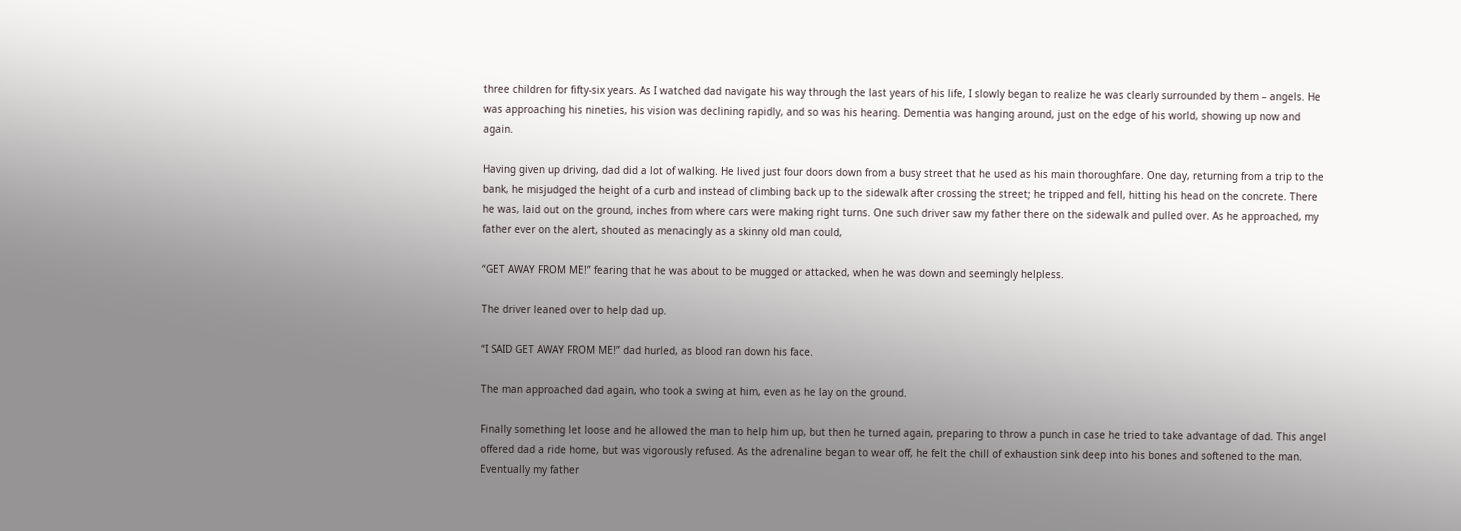three children for fifty-six years. As I watched dad navigate his way through the last years of his life, I slowly began to realize he was clearly surrounded by them – angels. He was approaching his nineties, his vision was declining rapidly, and so was his hearing. Dementia was hanging around, just on the edge of his world, showing up now and again.

Having given up driving, dad did a lot of walking. He lived just four doors down from a busy street that he used as his main thoroughfare. One day, returning from a trip to the bank, he misjudged the height of a curb and instead of climbing back up to the sidewalk after crossing the street; he tripped and fell, hitting his head on the concrete. There he was, laid out on the ground, inches from where cars were making right turns. One such driver saw my father there on the sidewalk and pulled over. As he approached, my father ever on the alert, shouted as menacingly as a skinny old man could,

“GET AWAY FROM ME!” fearing that he was about to be mugged or attacked, when he was down and seemingly helpless.

The driver leaned over to help dad up.

“I SAID GET AWAY FROM ME!” dad hurled, as blood ran down his face.

The man approached dad again, who took a swing at him, even as he lay on the ground.

Finally something let loose and he allowed the man to help him up, but then he turned again, preparing to throw a punch in case he tried to take advantage of dad. This angel offered dad a ride home, but was vigorously refused. As the adrenaline began to wear off, he felt the chill of exhaustion sink deep into his bones and softened to the man. Eventually my father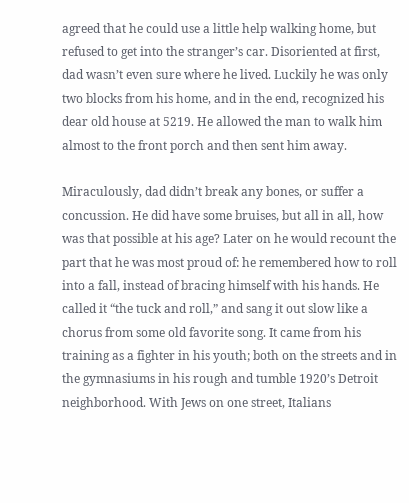agreed that he could use a little help walking home, but refused to get into the stranger’s car. Disoriented at first, dad wasn’t even sure where he lived. Luckily he was only two blocks from his home, and in the end, recognized his dear old house at 5219. He allowed the man to walk him almost to the front porch and then sent him away.

Miraculously, dad didn’t break any bones, or suffer a concussion. He did have some bruises, but all in all, how was that possible at his age? Later on he would recount the part that he was most proud of: he remembered how to roll into a fall, instead of bracing himself with his hands. He called it “the tuck and roll,” and sang it out slow like a chorus from some old favorite song. It came from his training as a fighter in his youth; both on the streets and in the gymnasiums in his rough and tumble 1920’s Detroit neighborhood. With Jews on one street, Italians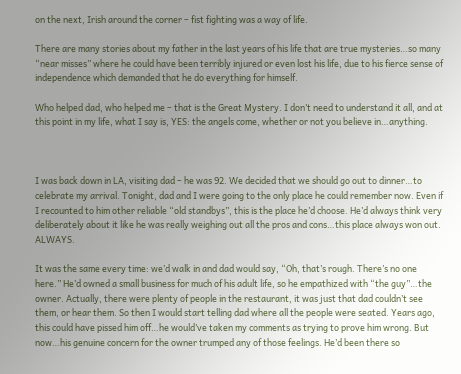on the next, Irish around the corner – fist fighting was a way of life.

There are many stories about my father in the last years of his life that are true mysteries…so many “near misses” where he could have been terribly injured or even lost his life, due to his fierce sense of independence which demanded that he do everything for himself.

Who helped dad, who helped me – that is the Great Mystery. I don’t need to understand it all, and at this point in my life, what I say is, YES: the angels come, whether or not you believe in…anything.



I was back down in LA, visiting dad – he was 92. We decided that we should go out to dinner…to celebrate my arrival. Tonight, dad and I were going to the only place he could remember now. Even if I recounted to him other reliable “old standbys”, this is the place he’d choose. He’d always think very deliberately about it like he was really weighing out all the pros and cons…this place always won out. ALWAYS.

It was the same every time: we’d walk in and dad would say, “Oh, that’s rough. There’s no one here.” He’d owned a small business for much of his adult life, so he empathized with “the guy”…the owner. Actually, there were plenty of people in the restaurant, it was just that dad couldn’t see them, or hear them. So then I would start telling dad where all the people were seated. Years ago, this could have pissed him off…he would’ve taken my comments as trying to prove him wrong. But now…his genuine concern for the owner trumped any of those feelings. He’d been there so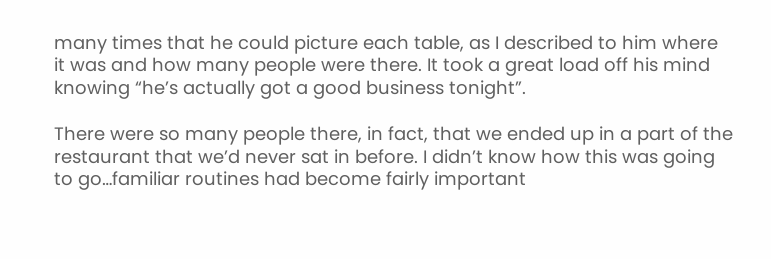many times that he could picture each table, as I described to him where it was and how many people were there. It took a great load off his mind knowing “he’s actually got a good business tonight”.

There were so many people there, in fact, that we ended up in a part of the restaurant that we’d never sat in before. I didn’t know how this was going to go…familiar routines had become fairly important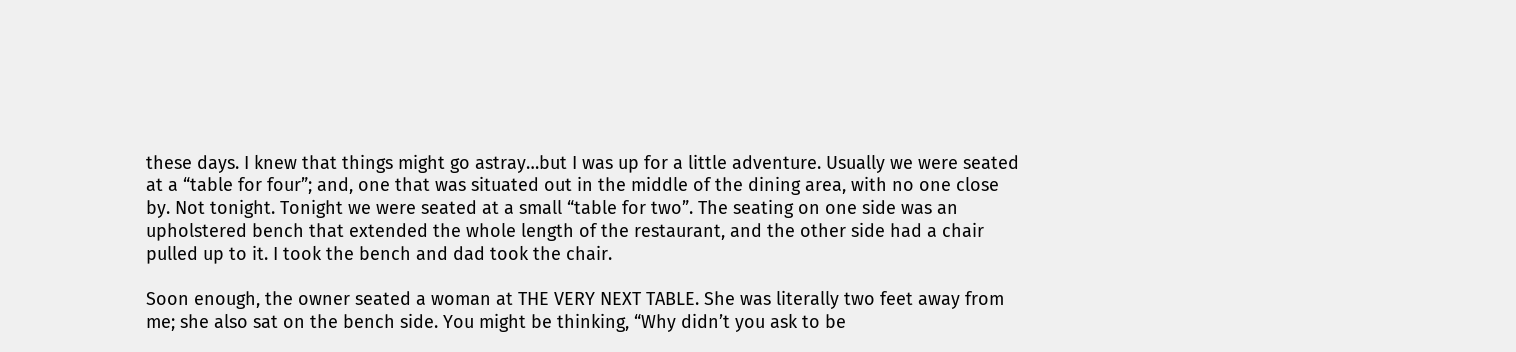these days. I knew that things might go astray…but I was up for a little adventure. Usually we were seated at a “table for four”; and, one that was situated out in the middle of the dining area, with no one close by. Not tonight. Tonight we were seated at a small “table for two”. The seating on one side was an upholstered bench that extended the whole length of the restaurant, and the other side had a chair pulled up to it. I took the bench and dad took the chair.

Soon enough, the owner seated a woman at THE VERY NEXT TABLE. She was literally two feet away from me; she also sat on the bench side. You might be thinking, “Why didn’t you ask to be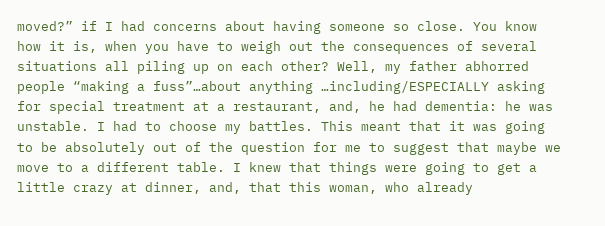moved?” if I had concerns about having someone so close. You know how it is, when you have to weigh out the consequences of several situations all piling up on each other? Well, my father abhorred people “making a fuss”…about anything …including/ESPECIALLY asking for special treatment at a restaurant, and, he had dementia: he was unstable. I had to choose my battles. This meant that it was going to be absolutely out of the question for me to suggest that maybe we move to a different table. I knew that things were going to get a little crazy at dinner, and, that this woman, who already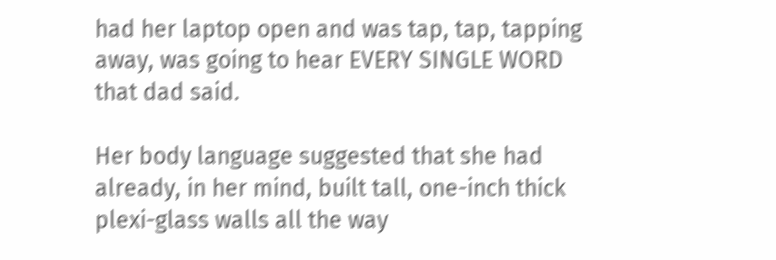had her laptop open and was tap, tap, tapping away, was going to hear EVERY SINGLE WORD that dad said.

Her body language suggested that she had already, in her mind, built tall, one-inch thick plexi-glass walls all the way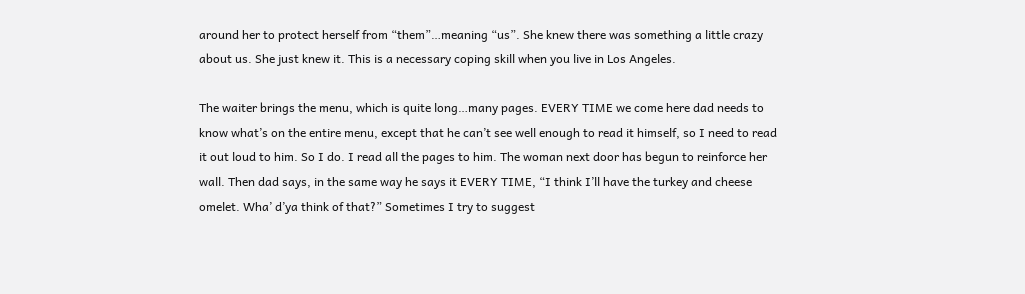around her to protect herself from “them”…meaning “us”. She knew there was something a little crazy about us. She just knew it. This is a necessary coping skill when you live in Los Angeles.

The waiter brings the menu, which is quite long…many pages. EVERY TIME we come here dad needs to know what’s on the entire menu, except that he can’t see well enough to read it himself, so I need to read it out loud to him. So I do. I read all the pages to him. The woman next door has begun to reinforce her wall. Then dad says, in the same way he says it EVERY TIME, “I think I’ll have the turkey and cheese omelet. Wha’ d’ya think of that?” Sometimes I try to suggest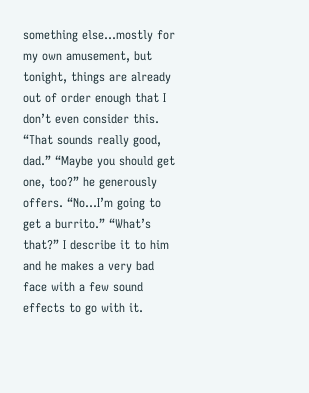something else…mostly for my own amusement, but tonight, things are already out of order enough that I don’t even consider this. “That sounds really good, dad.” “Maybe you should get one, too?” he generously offers. “No…I’m going to get a burrito.” “What’s that?” I describe it to him and he makes a very bad face with a few sound effects to go with it.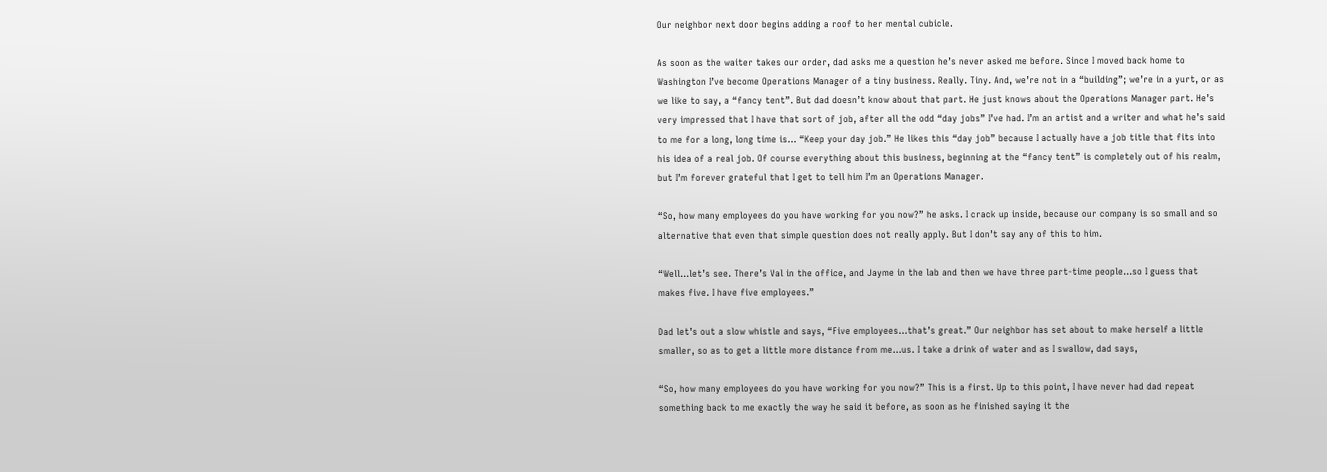Our neighbor next door begins adding a roof to her mental cubicle.

As soon as the waiter takes our order, dad asks me a question he’s never asked me before. Since I moved back home to Washington I’ve become Operations Manager of a tiny business. Really. Tiny. And, we’re not in a “building”; we’re in a yurt, or as we like to say, a “fancy tent”. But dad doesn’t know about that part. He just knows about the Operations Manager part. He’s very impressed that I have that sort of job, after all the odd “day jobs” I’ve had. I’m an artist and a writer and what he’s said to me for a long, long time is… “Keep your day job.” He likes this “day job” because I actually have a job title that fits into his idea of a real job. Of course everything about this business, beginning at the “fancy tent” is completely out of his realm, but I’m forever grateful that I get to tell him I’m an Operations Manager.

“So, how many employees do you have working for you now?” he asks. I crack up inside, because our company is so small and so alternative that even that simple question does not really apply. But I don’t say any of this to him.

“Well…let’s see. There’s Val in the office, and Jayme in the lab and then we have three part-time people…so I guess that makes five. I have five employees.”

Dad let’s out a slow whistle and says, “Five employees…that’s great.” Our neighbor has set about to make herself a little smaller, so as to get a little more distance from me…us. I take a drink of water and as I swallow, dad says,

“So, how many employees do you have working for you now?” This is a first. Up to this point, I have never had dad repeat something back to me exactly the way he said it before, as soon as he finished saying it the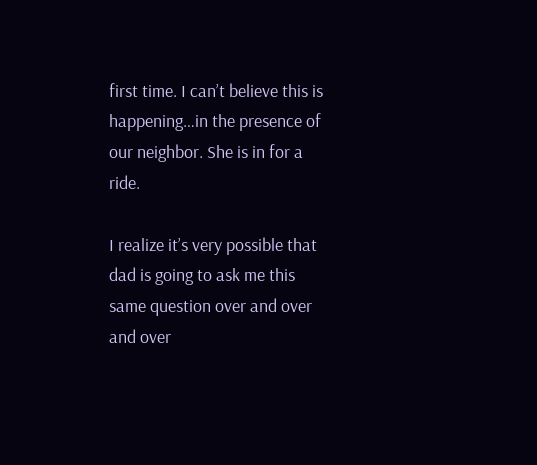first time. I can’t believe this is happening…in the presence of our neighbor. She is in for a ride.

I realize it’s very possible that dad is going to ask me this same question over and over and over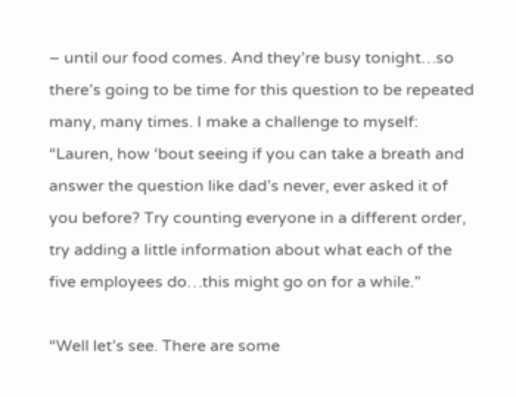– until our food comes. And they’re busy tonight…so there’s going to be time for this question to be repeated many, many times. I make a challenge to myself: “Lauren, how ‘bout seeing if you can take a breath and answer the question like dad’s never, ever asked it of you before? Try counting everyone in a different order, try adding a little information about what each of the five employees do…this might go on for a while.”

“Well let’s see. There are some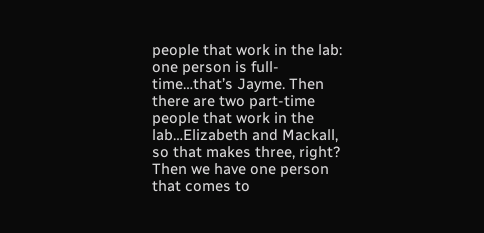people that work in the lab: one person is full-time…that’s Jayme. Then there are two part-time people that work in the lab…Elizabeth and Mackall, so that makes three, right? Then we have one person that comes to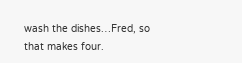wash the dishes…Fred, so that makes four.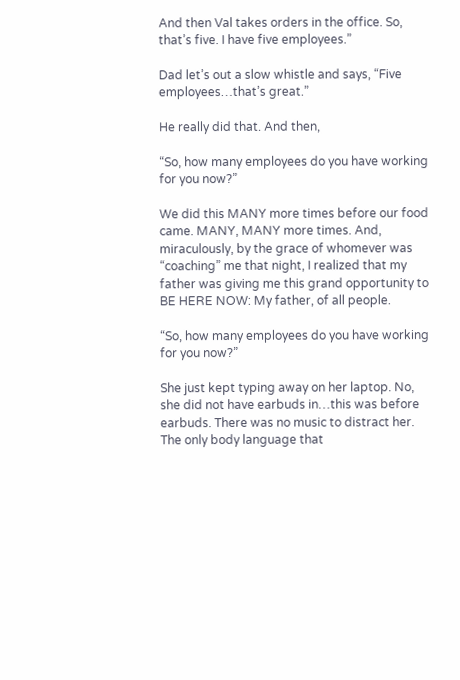And then Val takes orders in the office. So, that’s five. I have five employees.”

Dad let’s out a slow whistle and says, “Five employees…that’s great.”

He really did that. And then,

“So, how many employees do you have working for you now?”

We did this MANY more times before our food came. MANY, MANY more times. And, miraculously, by the grace of whomever was “coaching” me that night, I realized that my father was giving me this grand opportunity to BE HERE NOW: My father, of all people.

“So, how many employees do you have working for you now?”

She just kept typing away on her laptop. No, she did not have earbuds in…this was before earbuds. There was no music to distract her. The only body language that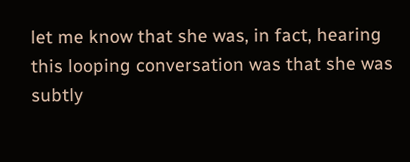let me know that she was, in fact, hearing this looping conversation was that she was subtly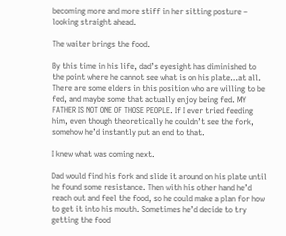becoming more and more stiff in her sitting posture – looking straight ahead.

The waiter brings the food.

By this time in his life, dad’s eyesight has diminished to the point where he cannot see what is on his plate…at all. There are some elders in this position who are willing to be fed, and maybe some that actually enjoy being fed. MY FATHER IS NOT ONE OF THOSE PEOPLE. If I ever tried feeding him, even though theoretically he couldn’t see the fork, somehow he’d instantly put an end to that.

I knew what was coming next.

Dad would find his fork and slide it around on his plate until he found some resistance. Then with his other hand he’d reach out and feel the food, so he could make a plan for how to get it into his mouth. Sometimes he’d decide to try getting the food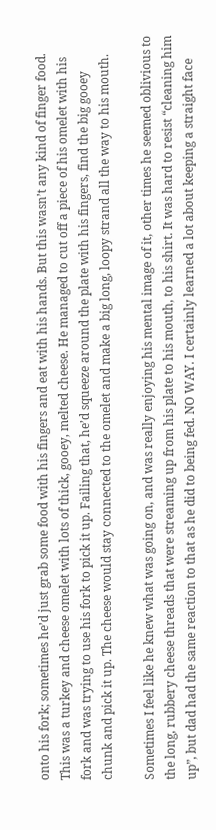onto his fork; sometimes he’d just grab some food with his fingers and eat with his hands. But this wasn’t any kind of finger food. This was a turkey and cheese omelet with lots of thick, gooey, melted cheese. He managed to cut off a piece of his omelet with his fork and was trying to use his fork to pick it up. Failing that, he’d squeeze around the plate with his fingers, find the big gooey chunk and pick it up. The cheese would stay connected to the omelet and make a big long, loopy strand all the way to his mouth.

Sometimes I feel like he knew what was going on, and was really enjoying his mental image of it, other times he seemed oblivious to the long, rubbery cheese threads that were streaming up from his plate to his mouth, to his shirt. It was hard to resist “cleaning him up”, but dad had the same reaction to that as he did to being fed. NO WAY. I certainly learned a lot about keeping a straight face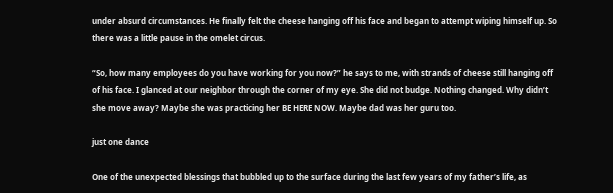under absurd circumstances. He finally felt the cheese hanging off his face and began to attempt wiping himself up. So there was a little pause in the omelet circus.

“So, how many employees do you have working for you now?” he says to me, with strands of cheese still hanging off of his face. I glanced at our neighbor through the corner of my eye. She did not budge. Nothing changed. Why didn’t she move away? Maybe she was practicing her BE HERE NOW. Maybe dad was her guru too.

just one dance

One of the unexpected blessings that bubbled up to the surface during the last few years of my father’s life, as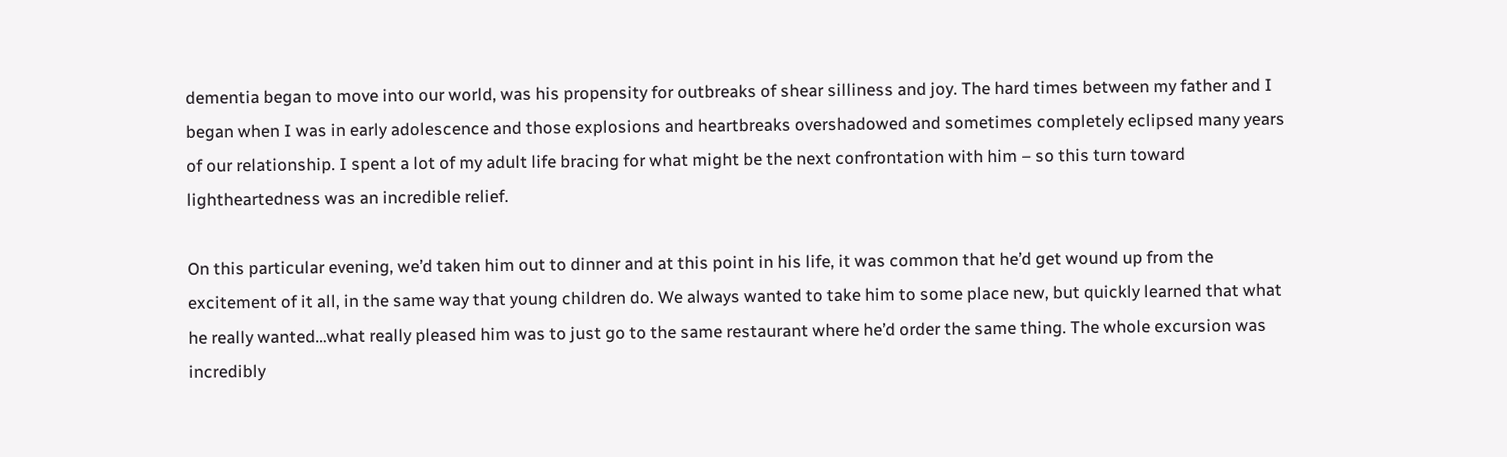dementia began to move into our world, was his propensity for outbreaks of shear silliness and joy. The hard times between my father and I began when I was in early adolescence and those explosions and heartbreaks overshadowed and sometimes completely eclipsed many years of our relationship. I spent a lot of my adult life bracing for what might be the next confrontation with him – so this turn toward lightheartedness was an incredible relief.

On this particular evening, we’d taken him out to dinner and at this point in his life, it was common that he’d get wound up from the excitement of it all, in the same way that young children do. We always wanted to take him to some place new, but quickly learned that what he really wanted…what really pleased him was to just go to the same restaurant where he’d order the same thing. The whole excursion was incredibly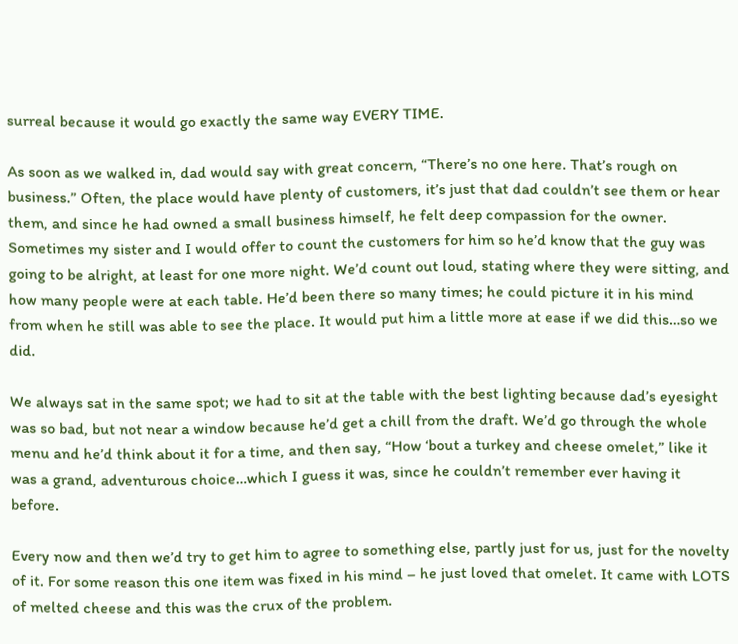surreal because it would go exactly the same way EVERY TIME.

As soon as we walked in, dad would say with great concern, “There’s no one here. That’s rough on business.” Often, the place would have plenty of customers, it’s just that dad couldn’t see them or hear them, and since he had owned a small business himself, he felt deep compassion for the owner. Sometimes my sister and I would offer to count the customers for him so he’d know that the guy was going to be alright, at least for one more night. We’d count out loud, stating where they were sitting, and how many people were at each table. He’d been there so many times; he could picture it in his mind from when he still was able to see the place. It would put him a little more at ease if we did this…so we did.

We always sat in the same spot; we had to sit at the table with the best lighting because dad’s eyesight was so bad, but not near a window because he’d get a chill from the draft. We’d go through the whole menu and he’d think about it for a time, and then say, “How ‘bout a turkey and cheese omelet,” like it was a grand, adventurous choice…which I guess it was, since he couldn’t remember ever having it before.

Every now and then we’d try to get him to agree to something else, partly just for us, just for the novelty of it. For some reason this one item was fixed in his mind – he just loved that omelet. It came with LOTS of melted cheese and this was the crux of the problem.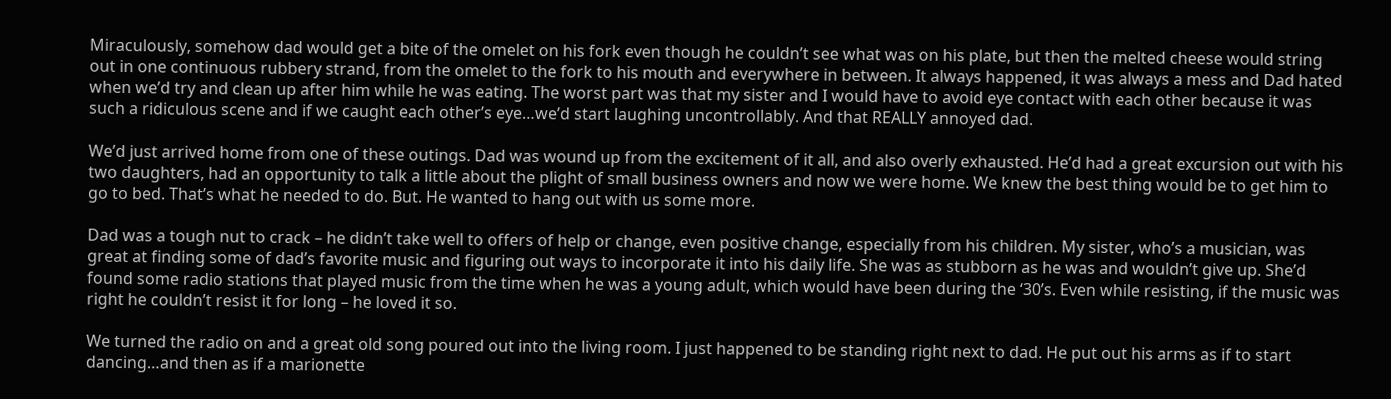Miraculously, somehow dad would get a bite of the omelet on his fork even though he couldn’t see what was on his plate, but then the melted cheese would string out in one continuous rubbery strand, from the omelet to the fork to his mouth and everywhere in between. It always happened, it was always a mess and Dad hated when we’d try and clean up after him while he was eating. The worst part was that my sister and I would have to avoid eye contact with each other because it was such a ridiculous scene and if we caught each other’s eye…we’d start laughing uncontrollably. And that REALLY annoyed dad.

We’d just arrived home from one of these outings. Dad was wound up from the excitement of it all, and also overly exhausted. He’d had a great excursion out with his two daughters, had an opportunity to talk a little about the plight of small business owners and now we were home. We knew the best thing would be to get him to go to bed. That’s what he needed to do. But. He wanted to hang out with us some more.

Dad was a tough nut to crack – he didn’t take well to offers of help or change, even positive change, especially from his children. My sister, who’s a musician, was great at finding some of dad’s favorite music and figuring out ways to incorporate it into his daily life. She was as stubborn as he was and wouldn’t give up. She’d found some radio stations that played music from the time when he was a young adult, which would have been during the ‘30’s. Even while resisting, if the music was right he couldn’t resist it for long – he loved it so.

We turned the radio on and a great old song poured out into the living room. I just happened to be standing right next to dad. He put out his arms as if to start dancing…and then as if a marionette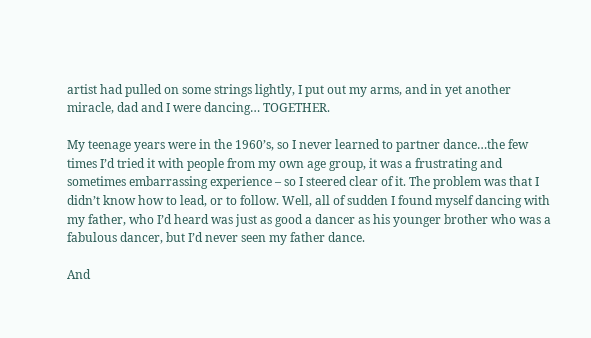artist had pulled on some strings lightly, I put out my arms, and in yet another miracle, dad and I were dancing… TOGETHER.

My teenage years were in the 1960’s, so I never learned to partner dance…the few times I’d tried it with people from my own age group, it was a frustrating and sometimes embarrassing experience – so I steered clear of it. The problem was that I didn’t know how to lead, or to follow. Well, all of sudden I found myself dancing with my father, who I’d heard was just as good a dancer as his younger brother who was a fabulous dancer, but I’d never seen my father dance.

And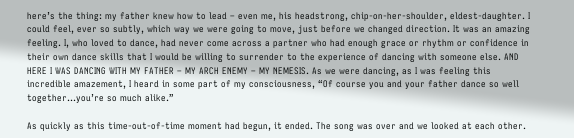here’s the thing: my father knew how to lead – even me, his headstrong, chip-on-her-shoulder, eldest-daughter. I could feel, ever so subtly, which way we were going to move, just before we changed direction. It was an amazing feeling. I, who loved to dance, had never come across a partner who had enough grace or rhythm or confidence in their own dance skills that I would be willing to surrender to the experience of dancing with someone else. AND HERE I WAS DANCING WITH MY FATHER – MY ARCH ENEMY – MY NEMESIS. As we were dancing, as I was feeling this incredible amazement, I heard in some part of my consciousness, “Of course you and your father dance so well together…you’re so much alike.”

As quickly as this time-out-of-time moment had begun, it ended. The song was over and we looked at each other.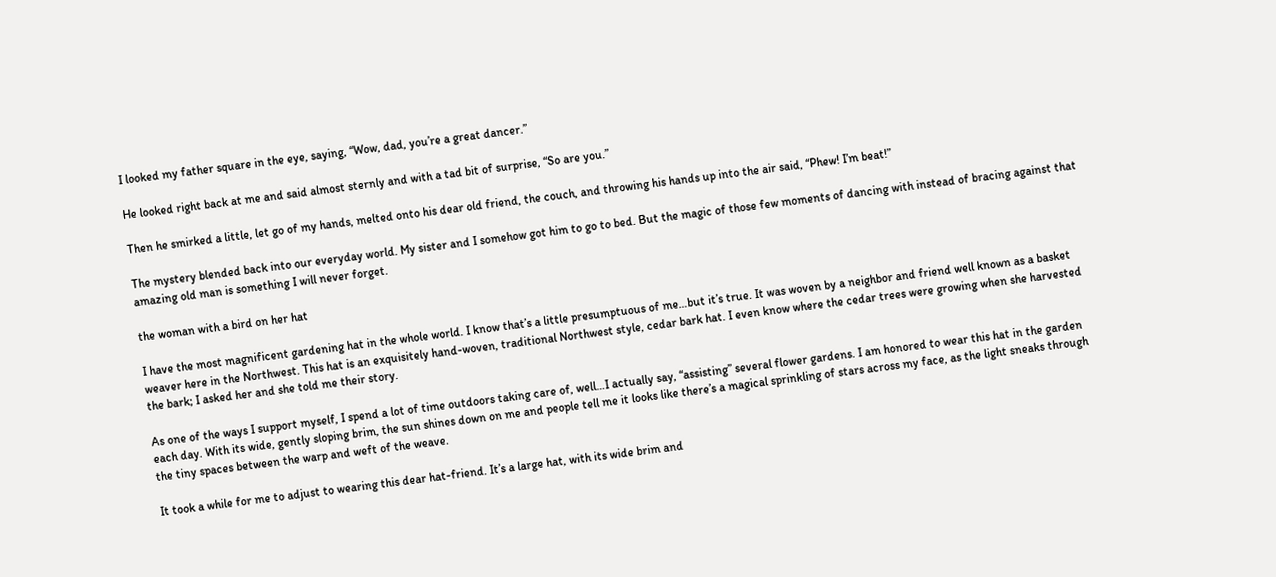I looked my father square in the eye, saying, “Wow, dad, you’re a great dancer.”

He looked right back at me and said almost sternly and with a tad bit of surprise, “So are you.”

Then he smirked a little, let go of my hands, melted onto his dear old friend, the couch, and throwing his hands up into the air said, “Phew! I’m beat!”

The mystery blended back into our everyday world. My sister and I somehow got him to go to bed. But the magic of those few moments of dancing with instead of bracing against that amazing old man is something I will never forget.

the woman with a bird on her hat

I have the most magnificent gardening hat in the whole world. I know that’s a little presumptuous of me…but it’s true. It was woven by a neighbor and friend well known as a basket weaver here in the Northwest. This hat is an exquisitely hand-woven, traditional Northwest style, cedar bark hat. I even know where the cedar trees were growing when she harvested the bark; I asked her and she told me their story.

As one of the ways I support myself, I spend a lot of time outdoors taking care of, well…I actually say, “assisting” several flower gardens. I am honored to wear this hat in the garden each day. With its wide, gently sloping brim, the sun shines down on me and people tell me it looks like there’s a magical sprinkling of stars across my face, as the light sneaks through the tiny spaces between the warp and weft of the weave.

It took a while for me to adjust to wearing this dear hat-friend. It’s a large hat, with its wide brim and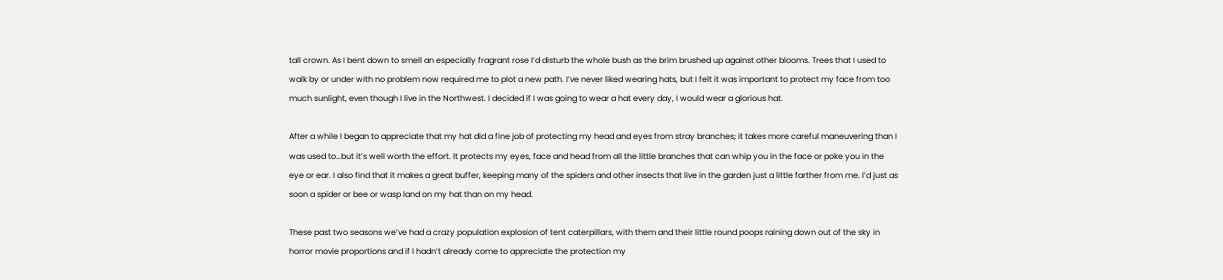tall crown. As I bent down to smell an especially fragrant rose I’d disturb the whole bush as the brim brushed up against other blooms. Trees that I used to walk by or under with no problem now required me to plot a new path. I’ve never liked wearing hats, but I felt it was important to protect my face from too much sunlight, even though I live in the Northwest. I decided if I was going to wear a hat every day, I would wear a glorious hat.

After a while I began to appreciate that my hat did a fine job of protecting my head and eyes from stray branches; it takes more careful maneuvering than I was used to…but it’s well worth the effort. It protects my eyes, face and head from all the little branches that can whip you in the face or poke you in the eye or ear. I also find that it makes a great buffer, keeping many of the spiders and other insects that live in the garden just a little farther from me. I’d just as soon a spider or bee or wasp land on my hat than on my head.

These past two seasons we’ve had a crazy population explosion of tent caterpillars, with them and their little round poops raining down out of the sky in horror movie proportions and if I hadn’t already come to appreciate the protection my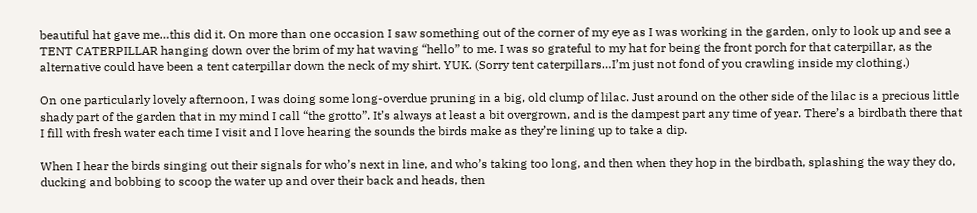beautiful hat gave me…this did it. On more than one occasion I saw something out of the corner of my eye as I was working in the garden, only to look up and see a TENT CATERPILLAR hanging down over the brim of my hat waving “hello” to me. I was so grateful to my hat for being the front porch for that caterpillar, as the alternative could have been a tent caterpillar down the neck of my shirt. YUK. (Sorry tent caterpillars…I’m just not fond of you crawling inside my clothing.)

On one particularly lovely afternoon, I was doing some long-overdue pruning in a big, old clump of lilac. Just around on the other side of the lilac is a precious little shady part of the garden that in my mind I call “the grotto”. It’s always at least a bit overgrown, and is the dampest part any time of year. There’s a birdbath there that I fill with fresh water each time I visit and I love hearing the sounds the birds make as they’re lining up to take a dip.

When I hear the birds singing out their signals for who’s next in line, and who’s taking too long, and then when they hop in the birdbath, splashing the way they do, ducking and bobbing to scoop the water up and over their back and heads, then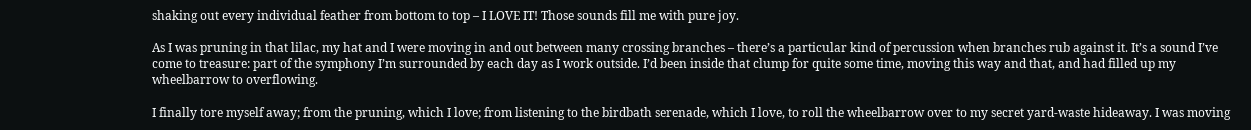shaking out every individual feather from bottom to top – I LOVE IT! Those sounds fill me with pure joy.

As I was pruning in that lilac, my hat and I were moving in and out between many crossing branches – there’s a particular kind of percussion when branches rub against it. It’s a sound I’ve come to treasure: part of the symphony I’m surrounded by each day as I work outside. I’d been inside that clump for quite some time, moving this way and that, and had filled up my wheelbarrow to overflowing.

I finally tore myself away; from the pruning, which I love; from listening to the birdbath serenade, which I love, to roll the wheelbarrow over to my secret yard-waste hideaway. I was moving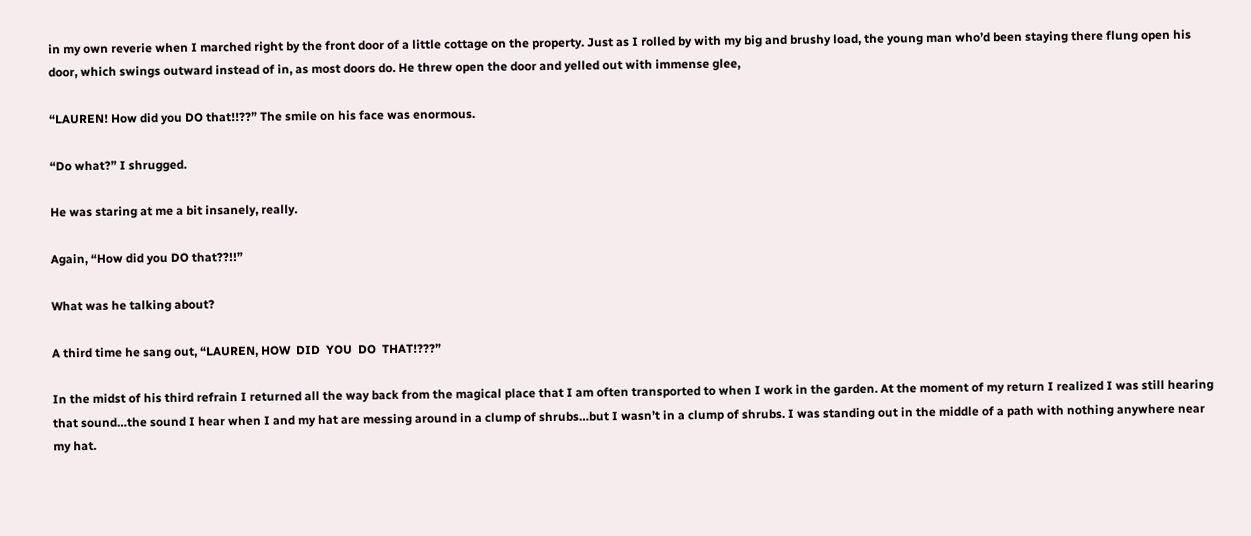in my own reverie when I marched right by the front door of a little cottage on the property. Just as I rolled by with my big and brushy load, the young man who’d been staying there flung open his door, which swings outward instead of in, as most doors do. He threw open the door and yelled out with immense glee,

“LAUREN! How did you DO that!!??” The smile on his face was enormous.

“Do what?” I shrugged.

He was staring at me a bit insanely, really.

Again, “How did you DO that??!!”

What was he talking about?

A third time he sang out, “LAUREN, HOW  DID  YOU  DO  THAT!???”

In the midst of his third refrain I returned all the way back from the magical place that I am often transported to when I work in the garden. At the moment of my return I realized I was still hearing that sound…the sound I hear when I and my hat are messing around in a clump of shrubs…but I wasn’t in a clump of shrubs. I was standing out in the middle of a path with nothing anywhere near my hat.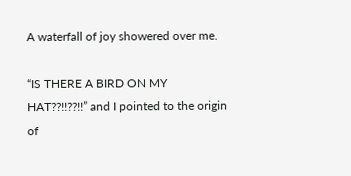A waterfall of joy showered over me.

“IS THERE A BIRD ON MY HAT??!!??!!” and I pointed to the origin of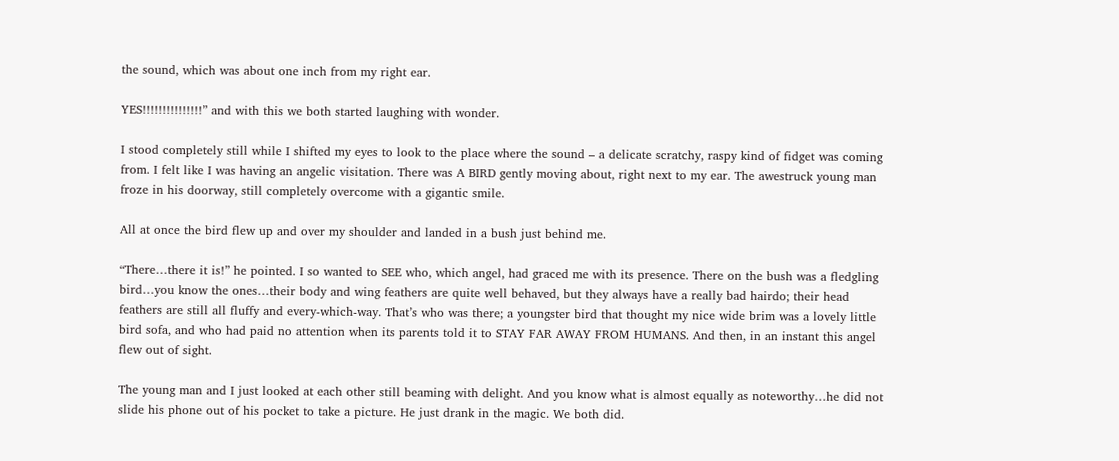the sound, which was about one inch from my right ear.

YES!!!!!!!!!!!!!!!” and with this we both started laughing with wonder.

I stood completely still while I shifted my eyes to look to the place where the sound – a delicate scratchy, raspy kind of fidget was coming from. I felt like I was having an angelic visitation. There was A BIRD gently moving about, right next to my ear. The awestruck young man froze in his doorway, still completely overcome with a gigantic smile.

All at once the bird flew up and over my shoulder and landed in a bush just behind me.

“There…there it is!” he pointed. I so wanted to SEE who, which angel, had graced me with its presence. There on the bush was a fledgling bird…you know the ones…their body and wing feathers are quite well behaved, but they always have a really bad hairdo; their head feathers are still all fluffy and every-which-way. That’s who was there; a youngster bird that thought my nice wide brim was a lovely little bird sofa, and who had paid no attention when its parents told it to STAY FAR AWAY FROM HUMANS. And then, in an instant this angel flew out of sight.

The young man and I just looked at each other still beaming with delight. And you know what is almost equally as noteworthy…he did not slide his phone out of his pocket to take a picture. He just drank in the magic. We both did.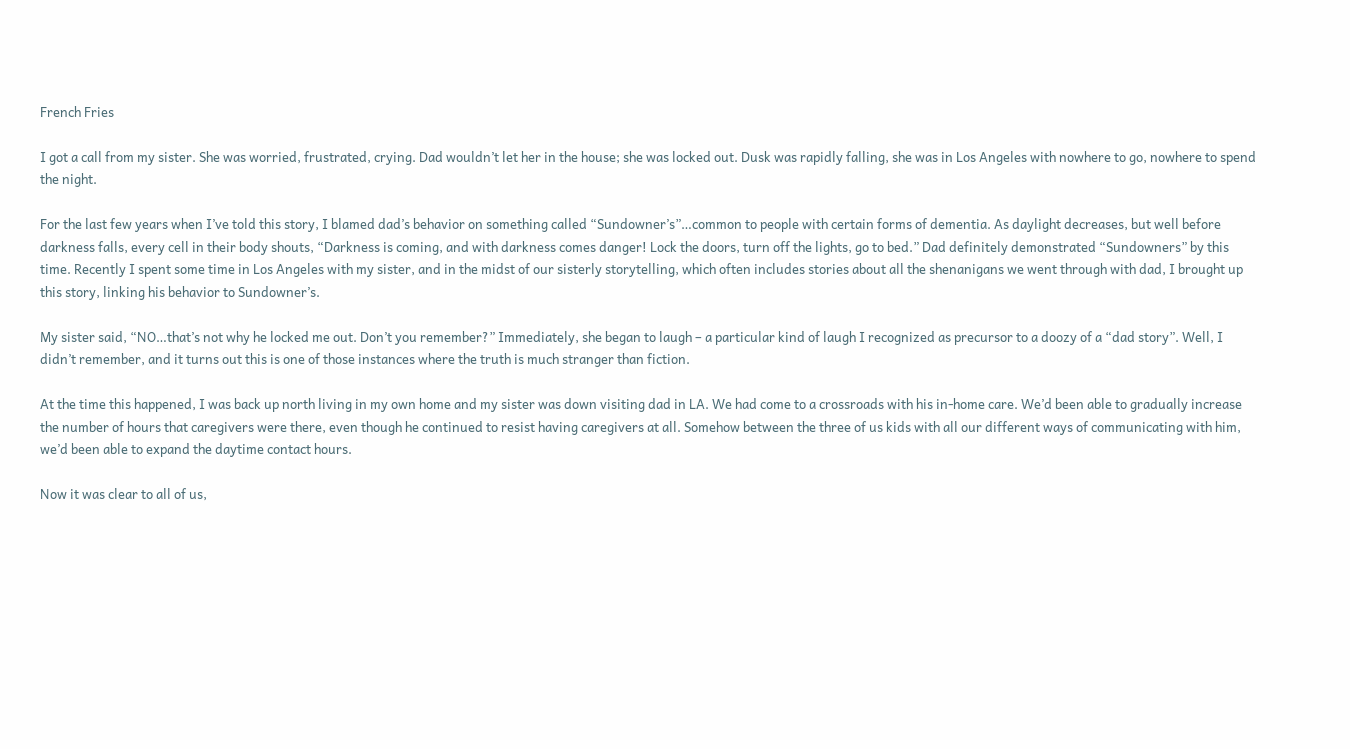French Fries

I got a call from my sister. She was worried, frustrated, crying. Dad wouldn’t let her in the house; she was locked out. Dusk was rapidly falling, she was in Los Angeles with nowhere to go, nowhere to spend the night.

For the last few years when I’ve told this story, I blamed dad’s behavior on something called “Sundowner’s”…common to people with certain forms of dementia. As daylight decreases, but well before darkness falls, every cell in their body shouts, “Darkness is coming, and with darkness comes danger! Lock the doors, turn off the lights, go to bed.” Dad definitely demonstrated “Sundowners” by this time. Recently I spent some time in Los Angeles with my sister, and in the midst of our sisterly storytelling, which often includes stories about all the shenanigans we went through with dad, I brought up this story, linking his behavior to Sundowner’s.

My sister said, “NO…that’s not why he locked me out. Don’t you remember?” Immediately, she began to laugh – a particular kind of laugh I recognized as precursor to a doozy of a “dad story”. Well, I didn’t remember, and it turns out this is one of those instances where the truth is much stranger than fiction.

At the time this happened, I was back up north living in my own home and my sister was down visiting dad in LA. We had come to a crossroads with his in-home care. We’d been able to gradually increase the number of hours that caregivers were there, even though he continued to resist having caregivers at all. Somehow between the three of us kids with all our different ways of communicating with him, we’d been able to expand the daytime contact hours.

Now it was clear to all of us,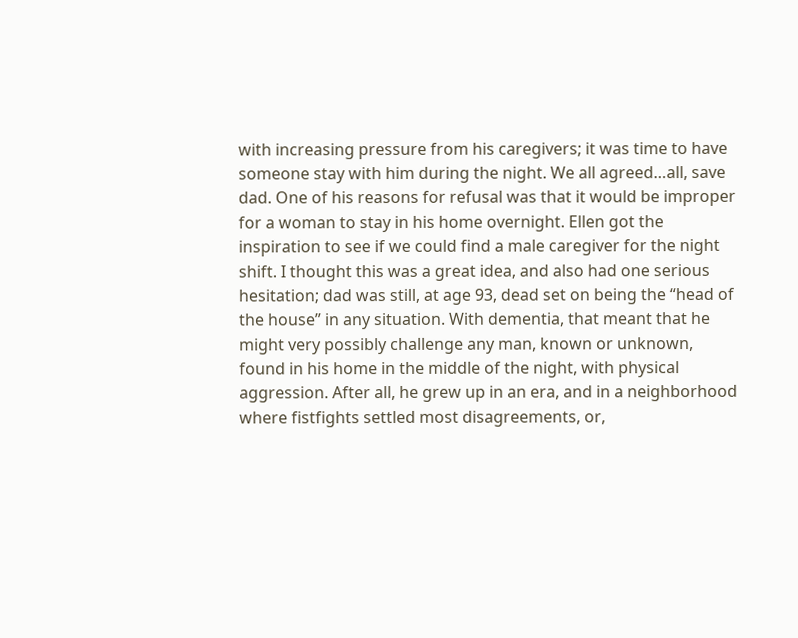with increasing pressure from his caregivers; it was time to have someone stay with him during the night. We all agreed…all, save dad. One of his reasons for refusal was that it would be improper for a woman to stay in his home overnight. Ellen got the inspiration to see if we could find a male caregiver for the night shift. I thought this was a great idea, and also had one serious hesitation; dad was still, at age 93, dead set on being the “head of the house” in any situation. With dementia, that meant that he might very possibly challenge any man, known or unknown, found in his home in the middle of the night, with physical aggression. After all, he grew up in an era, and in a neighborhood where fistfights settled most disagreements, or,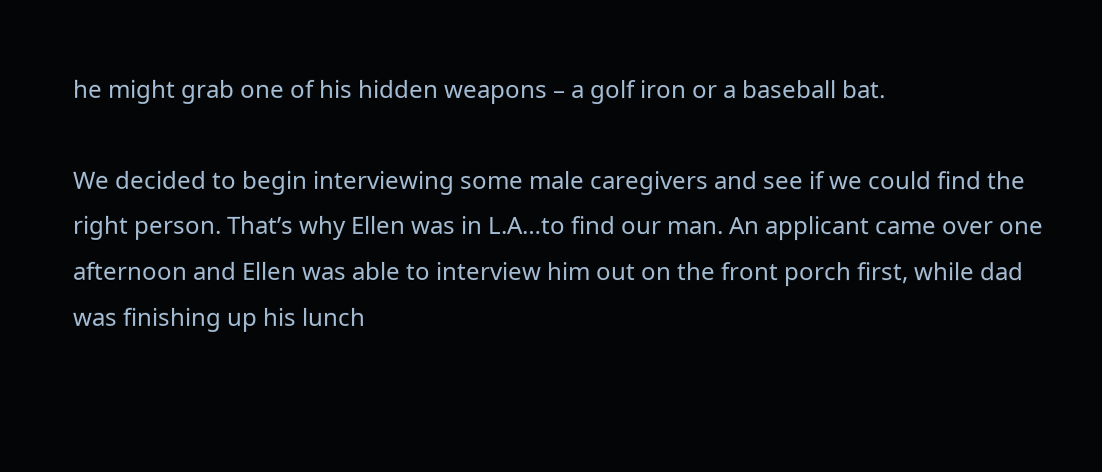he might grab one of his hidden weapons – a golf iron or a baseball bat.

We decided to begin interviewing some male caregivers and see if we could find the right person. That’s why Ellen was in L.A…to find our man. An applicant came over one afternoon and Ellen was able to interview him out on the front porch first, while dad was finishing up his lunch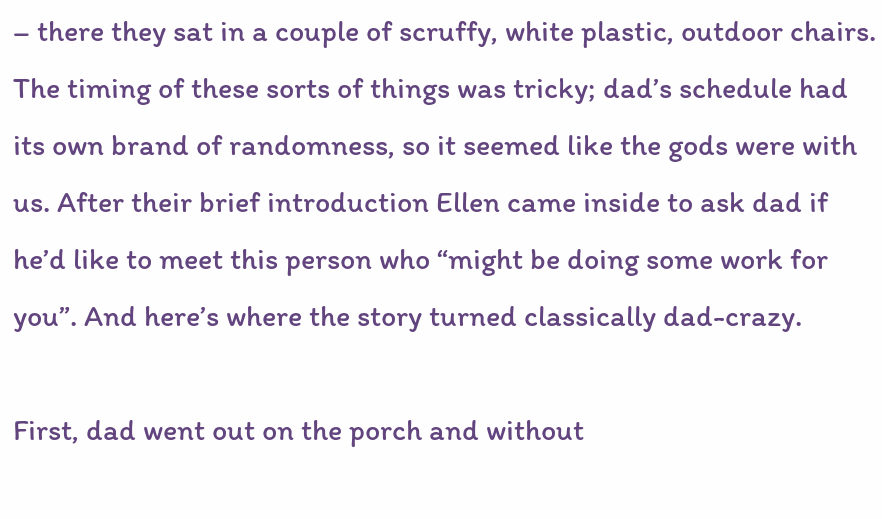– there they sat in a couple of scruffy, white plastic, outdoor chairs. The timing of these sorts of things was tricky; dad’s schedule had its own brand of randomness, so it seemed like the gods were with us. After their brief introduction Ellen came inside to ask dad if he’d like to meet this person who “might be doing some work for you”. And here’s where the story turned classically dad-crazy.

First, dad went out on the porch and without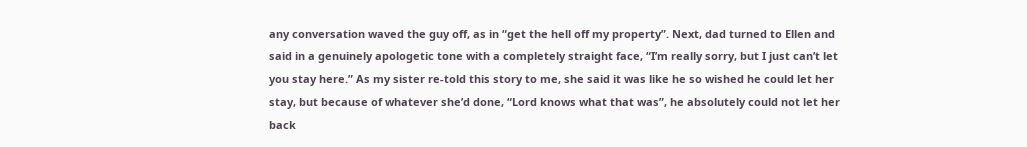any conversation waved the guy off, as in “get the hell off my property”. Next, dad turned to Ellen and said in a genuinely apologetic tone with a completely straight face, “I’m really sorry, but I just can’t let you stay here.” As my sister re-told this story to me, she said it was like he so wished he could let her stay, but because of whatever she’d done, “Lord knows what that was”, he absolutely could not let her back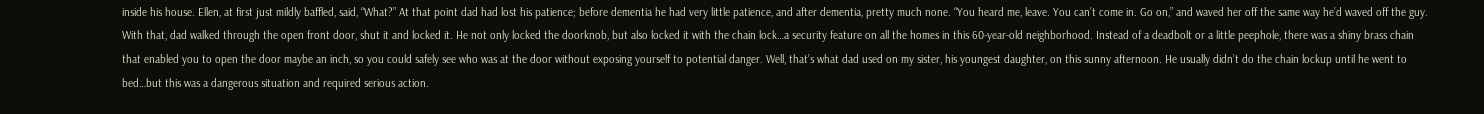inside his house. Ellen, at first just mildly baffled, said, “What?” At that point dad had lost his patience; before dementia he had very little patience, and after dementia, pretty much none. “You heard me, leave. You can’t come in. Go on,” and waved her off the same way he’d waved off the guy. With that, dad walked through the open front door, shut it and locked it. He not only locked the doorknob, but also locked it with the chain lock…a security feature on all the homes in this 60-year-old neighborhood. Instead of a deadbolt or a little peephole, there was a shiny brass chain that enabled you to open the door maybe an inch, so you could safely see who was at the door without exposing yourself to potential danger. Well, that’s what dad used on my sister, his youngest daughter, on this sunny afternoon. He usually didn’t do the chain lockup until he went to bed…but this was a dangerous situation and required serious action.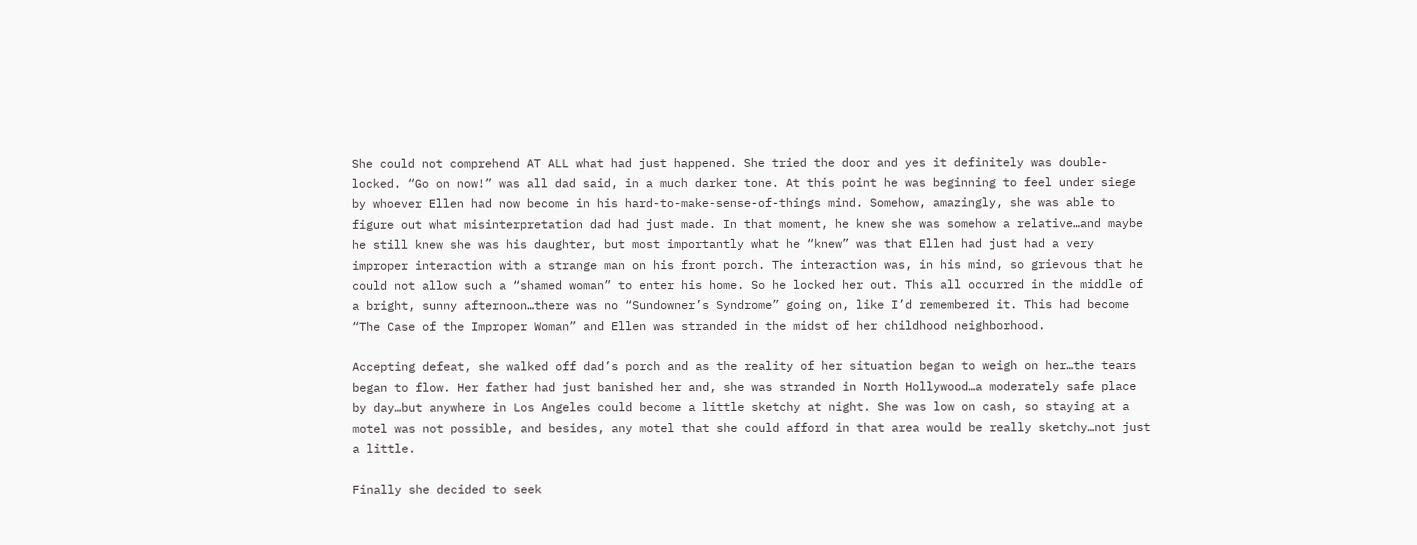She could not comprehend AT ALL what had just happened. She tried the door and yes it definitely was double-locked. “Go on now!” was all dad said, in a much darker tone. At this point he was beginning to feel under siege by whoever Ellen had now become in his hard-to-make-sense-of-things mind. Somehow, amazingly, she was able to figure out what misinterpretation dad had just made. In that moment, he knew she was somehow a relative…and maybe he still knew she was his daughter, but most importantly what he “knew” was that Ellen had just had a very improper interaction with a strange man on his front porch. The interaction was, in his mind, so grievous that he could not allow such a “shamed woman” to enter his home. So he locked her out. This all occurred in the middle of a bright, sunny afternoon…there was no “Sundowner’s Syndrome” going on, like I’d remembered it. This had become “The Case of the Improper Woman” and Ellen was stranded in the midst of her childhood neighborhood.

Accepting defeat, she walked off dad’s porch and as the reality of her situation began to weigh on her…the tears began to flow. Her father had just banished her and, she was stranded in North Hollywood…a moderately safe place by day…but anywhere in Los Angeles could become a little sketchy at night. She was low on cash, so staying at a motel was not possible, and besides, any motel that she could afford in that area would be really sketchy…not just a little.

Finally she decided to seek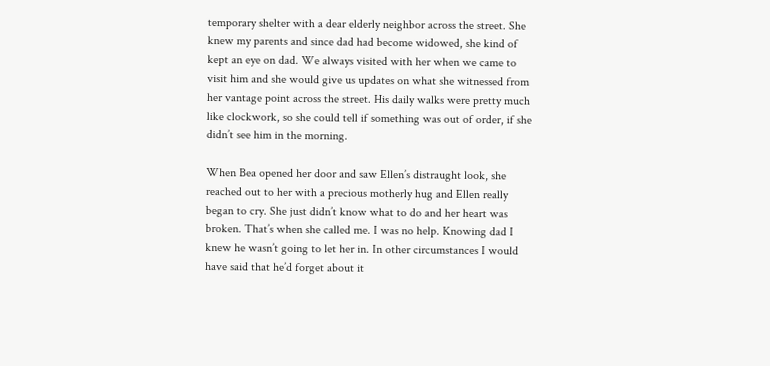temporary shelter with a dear elderly neighbor across the street. She knew my parents and since dad had become widowed, she kind of kept an eye on dad. We always visited with her when we came to visit him and she would give us updates on what she witnessed from her vantage point across the street. His daily walks were pretty much like clockwork, so she could tell if something was out of order, if she didn’t see him in the morning.

When Bea opened her door and saw Ellen’s distraught look, she reached out to her with a precious motherly hug and Ellen really began to cry. She just didn’t know what to do and her heart was broken. That’s when she called me. I was no help. Knowing dad I knew he wasn’t going to let her in. In other circumstances I would have said that he’d forget about it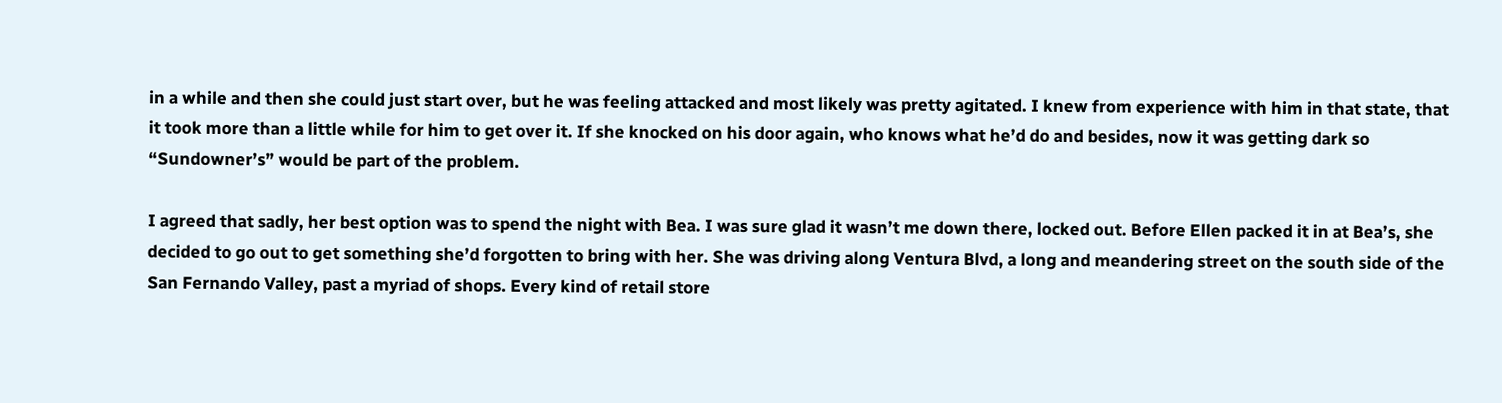in a while and then she could just start over, but he was feeling attacked and most likely was pretty agitated. I knew from experience with him in that state, that it took more than a little while for him to get over it. If she knocked on his door again, who knows what he’d do and besides, now it was getting dark so “Sundowner’s” would be part of the problem.

I agreed that sadly, her best option was to spend the night with Bea. I was sure glad it wasn’t me down there, locked out. Before Ellen packed it in at Bea’s, she decided to go out to get something she’d forgotten to bring with her. She was driving along Ventura Blvd, a long and meandering street on the south side of the San Fernando Valley, past a myriad of shops. Every kind of retail store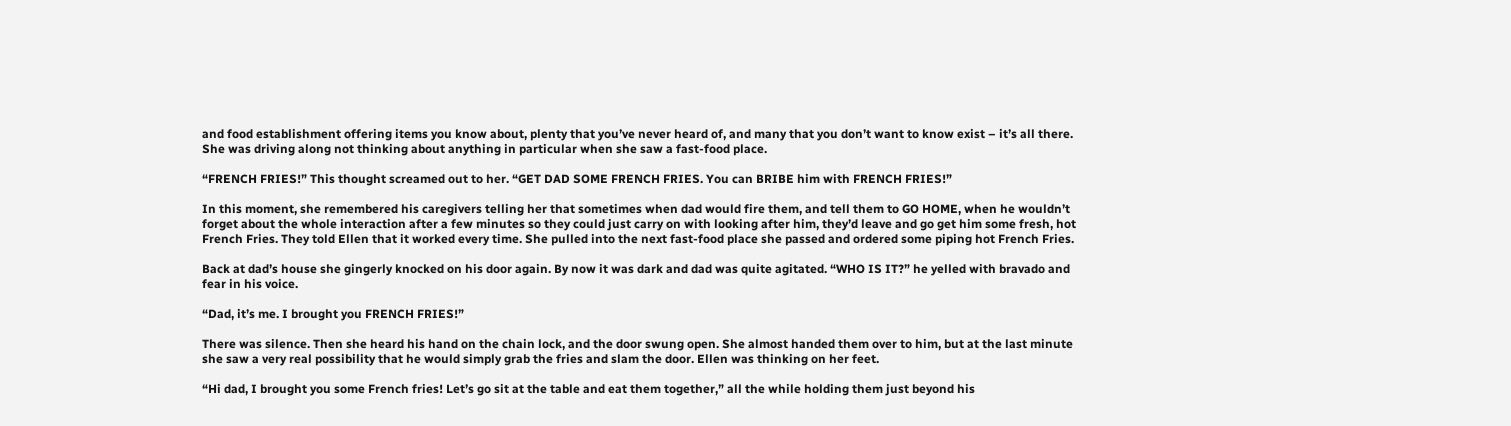and food establishment offering items you know about, plenty that you’ve never heard of, and many that you don’t want to know exist – it’s all there. She was driving along not thinking about anything in particular when she saw a fast-food place.

“FRENCH FRIES!” This thought screamed out to her. “GET DAD SOME FRENCH FRIES. You can BRIBE him with FRENCH FRIES!”

In this moment, she remembered his caregivers telling her that sometimes when dad would fire them, and tell them to GO HOME, when he wouldn’t forget about the whole interaction after a few minutes so they could just carry on with looking after him, they’d leave and go get him some fresh, hot French Fries. They told Ellen that it worked every time. She pulled into the next fast-food place she passed and ordered some piping hot French Fries.

Back at dad’s house she gingerly knocked on his door again. By now it was dark and dad was quite agitated. “WHO IS IT?” he yelled with bravado and fear in his voice.

“Dad, it’s me. I brought you FRENCH FRIES!”

There was silence. Then she heard his hand on the chain lock, and the door swung open. She almost handed them over to him, but at the last minute she saw a very real possibility that he would simply grab the fries and slam the door. Ellen was thinking on her feet.

“Hi dad, I brought you some French fries! Let’s go sit at the table and eat them together,” all the while holding them just beyond his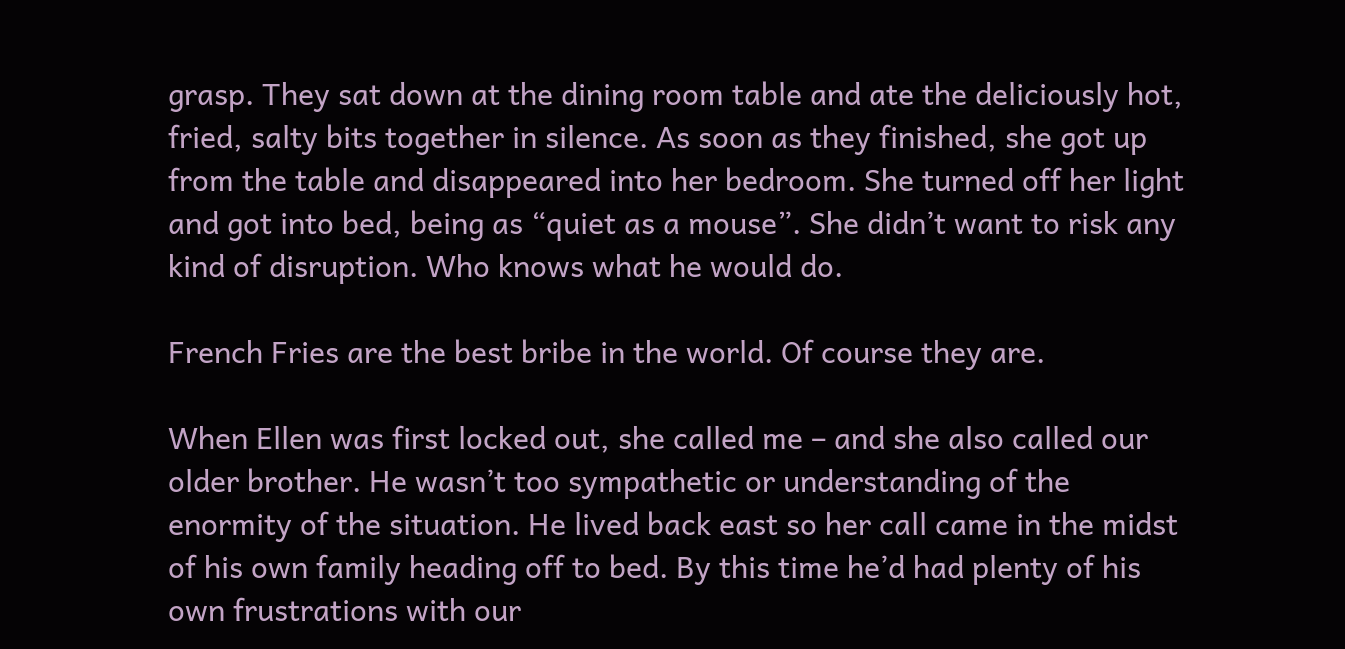grasp. They sat down at the dining room table and ate the deliciously hot, fried, salty bits together in silence. As soon as they finished, she got up from the table and disappeared into her bedroom. She turned off her light and got into bed, being as “quiet as a mouse”. She didn’t want to risk any kind of disruption. Who knows what he would do.

French Fries are the best bribe in the world. Of course they are.

When Ellen was first locked out, she called me – and she also called our older brother. He wasn’t too sympathetic or understanding of the enormity of the situation. He lived back east so her call came in the midst of his own family heading off to bed. By this time he’d had plenty of his own frustrations with our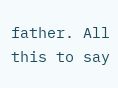father. All this to say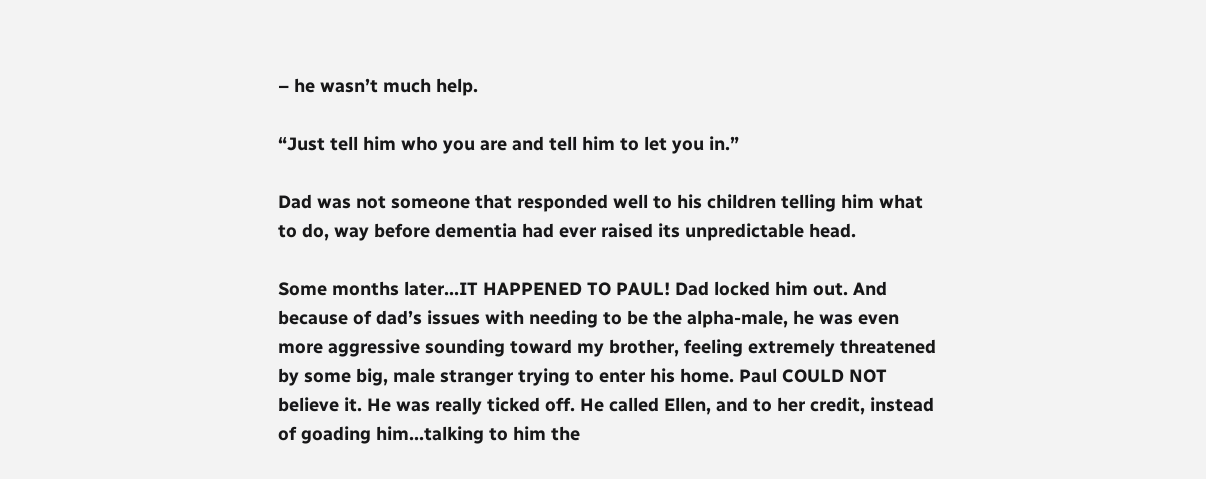– he wasn’t much help.

“Just tell him who you are and tell him to let you in.”

Dad was not someone that responded well to his children telling him what to do, way before dementia had ever raised its unpredictable head.

Some months later…IT HAPPENED TO PAUL! Dad locked him out. And because of dad’s issues with needing to be the alpha-male, he was even more aggressive sounding toward my brother, feeling extremely threatened by some big, male stranger trying to enter his home. Paul COULD NOT believe it. He was really ticked off. He called Ellen, and to her credit, instead of goading him…talking to him the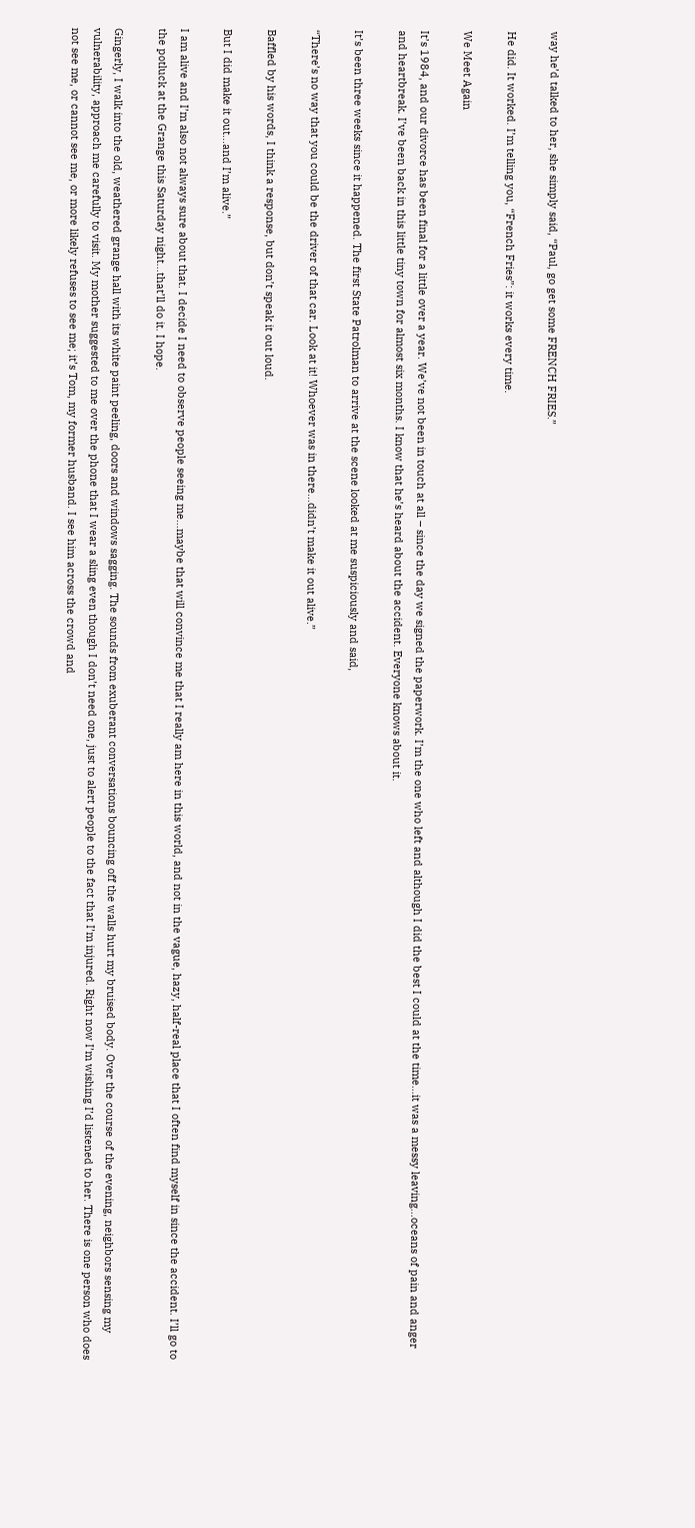way he’d talked to her, she simply said, “Paul, go get some FRENCH FRIES.”

He did. It worked. I’m telling you, “French Fries”: it works every time.

We Meet Again

It’s 1984, and our divorce has been final for a little over a year. We’ve not been in touch at all – since the day we signed the paperwork. I’m the one who left and although I did the best I could at the time…it was a messy leaving…oceans of pain and anger and heartbreak. I’ve been back in this little tiny town for almost six months. I know that he’s heard about the accident. Everyone knows about it.

It’s been three weeks since it happened. The first State Patrolman to arrive at the scene looked at me suspiciously and said,

“There’s no way that you could be the driver of that car. Look at it! Whoever was in there…didn’t make it out alive.”

Baffled by his words, I think a response, but don’t speak it out loud.

But I did make it out…and I’m alive.”

I am alive and I’m also not always sure about that. I decide I need to observe people seeing me…maybe that will convince me that I really am here in this world, and not in the vague, hazy, half-real place that I often find myself in since the accident. I’ll go to the potluck at the Grange this Saturday night…that’ll do it. I hope.

Gingerly, I walk into the old, weathered grange hall with its white paint peeling, doors and windows sagging. The sounds from exuberant conversations bouncing off the walls hurt my bruised body. Over the course of the evening, neighbors sensing my vulnerability, approach me carefully to visit. My mother suggested to me over the phone that I wear a sling even though I don’t need one, just to alert people to the fact that I’m injured. Right now I’m wishing I’d listened to her. There is one person who does not see me, or cannot see me, or more likely refuses to see me; it’s Tom, my former husband. I see him across the crowd and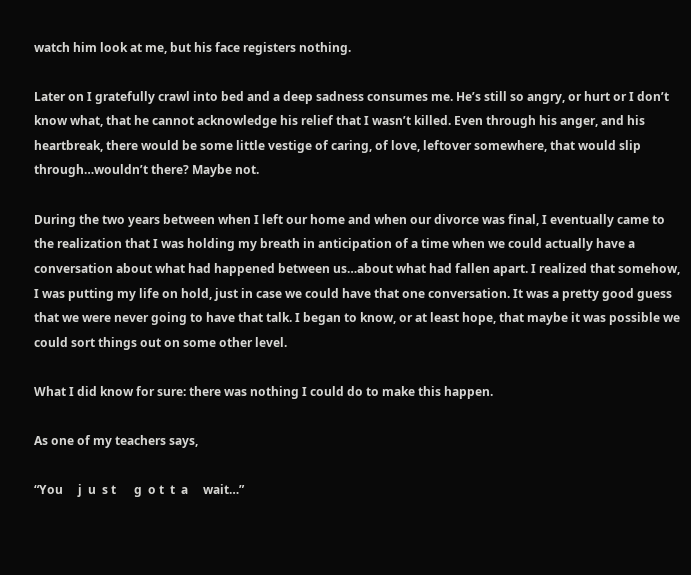watch him look at me, but his face registers nothing.

Later on I gratefully crawl into bed and a deep sadness consumes me. He’s still so angry, or hurt or I don’t know what, that he cannot acknowledge his relief that I wasn’t killed. Even through his anger, and his heartbreak, there would be some little vestige of caring, of love, leftover somewhere, that would slip through…wouldn’t there? Maybe not.

During the two years between when I left our home and when our divorce was final, I eventually came to the realization that I was holding my breath in anticipation of a time when we could actually have a conversation about what had happened between us…about what had fallen apart. I realized that somehow, I was putting my life on hold, just in case we could have that one conversation. It was a pretty good guess that we were never going to have that talk. I began to know, or at least hope, that maybe it was possible we could sort things out on some other level.

What I did know for sure: there was nothing I could do to make this happen.

As one of my teachers says,

“You     j  u  s t      g  o t  t  a     wait…”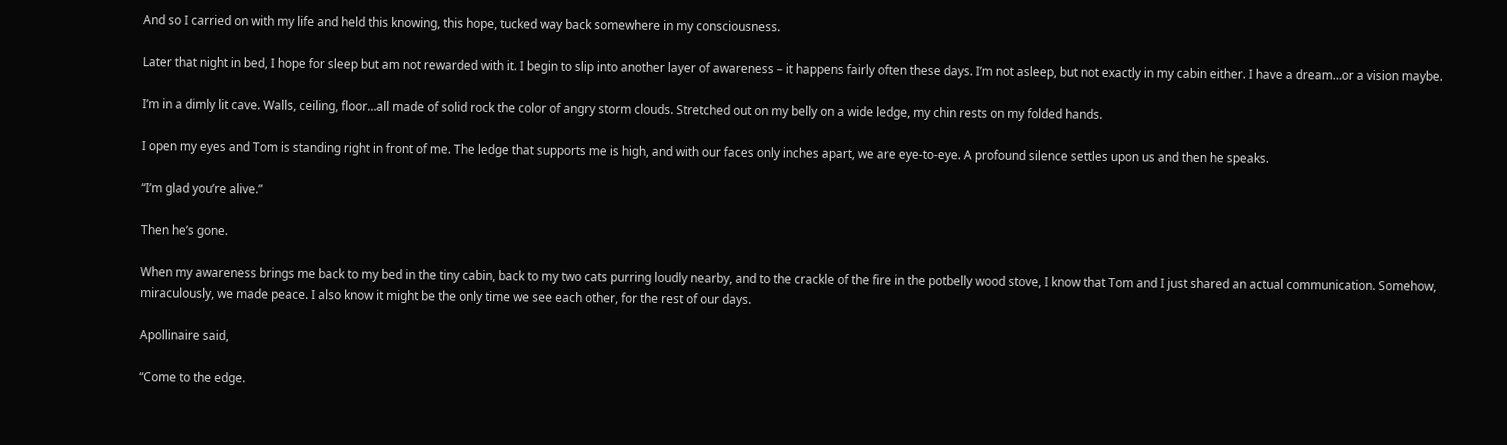And so I carried on with my life and held this knowing, this hope, tucked way back somewhere in my consciousness.

Later that night in bed, I hope for sleep but am not rewarded with it. I begin to slip into another layer of awareness – it happens fairly often these days. I’m not asleep, but not exactly in my cabin either. I have a dream…or a vision maybe.

I’m in a dimly lit cave. Walls, ceiling, floor…all made of solid rock the color of angry storm clouds. Stretched out on my belly on a wide ledge, my chin rests on my folded hands.

I open my eyes and Tom is standing right in front of me. The ledge that supports me is high, and with our faces only inches apart, we are eye-to-eye. A profound silence settles upon us and then he speaks.

“I’m glad you’re alive.”

Then he’s gone.

When my awareness brings me back to my bed in the tiny cabin, back to my two cats purring loudly nearby, and to the crackle of the fire in the potbelly wood stove, I know that Tom and I just shared an actual communication. Somehow, miraculously, we made peace. I also know it might be the only time we see each other, for the rest of our days.

Apollinaire said,

“Come to the edge.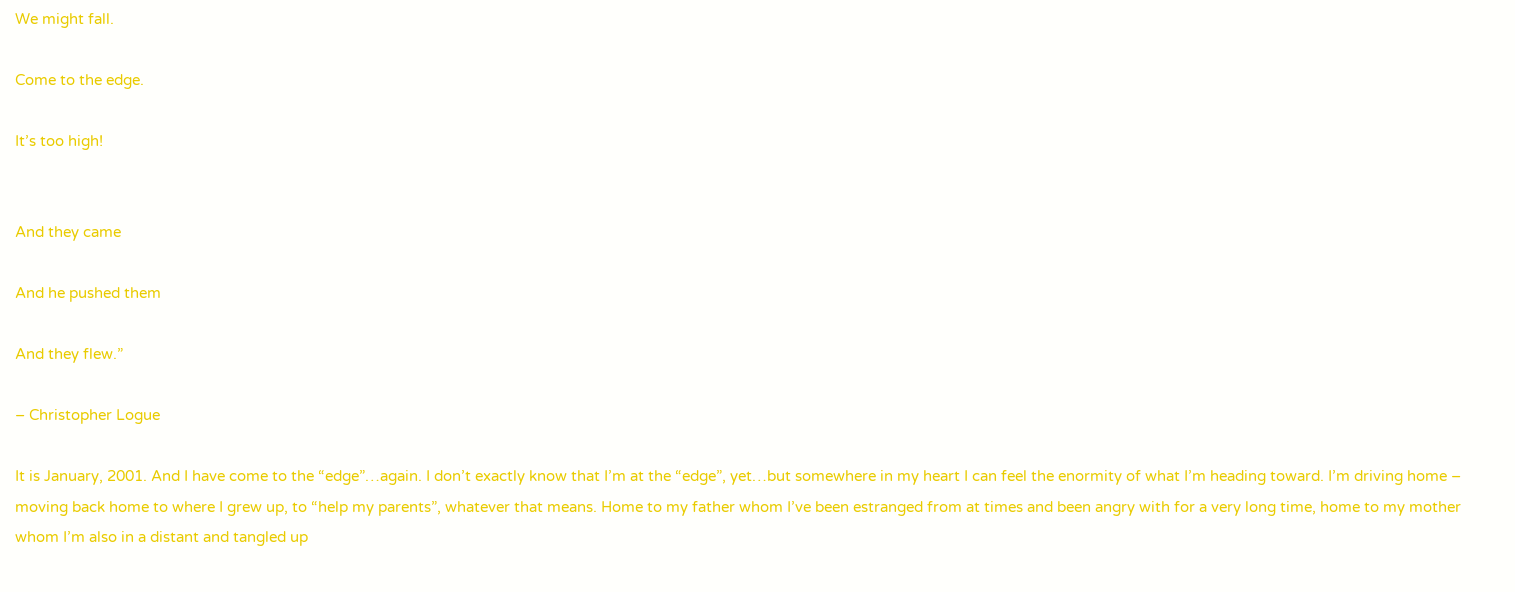We might fall.

Come to the edge.

It’s too high!


And they came

And he pushed them

And they flew.”

– Christopher Logue

It is January, 2001. And I have come to the “edge”…again. I don’t exactly know that I’m at the “edge”, yet…but somewhere in my heart I can feel the enormity of what I’m heading toward. I’m driving home – moving back home to where I grew up, to “help my parents”, whatever that means. Home to my father whom I’ve been estranged from at times and been angry with for a very long time, home to my mother whom I’m also in a distant and tangled up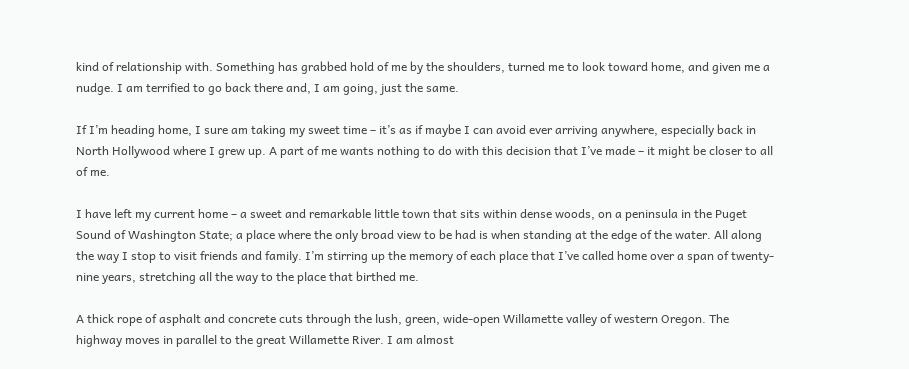kind of relationship with. Something has grabbed hold of me by the shoulders, turned me to look toward home, and given me a nudge. I am terrified to go back there and, I am going, just the same.

If I’m heading home, I sure am taking my sweet time – it’s as if maybe I can avoid ever arriving anywhere, especially back in North Hollywood where I grew up. A part of me wants nothing to do with this decision that I’ve made – it might be closer to all of me.

I have left my current home – a sweet and remarkable little town that sits within dense woods, on a peninsula in the Puget Sound of Washington State; a place where the only broad view to be had is when standing at the edge of the water. All along the way I stop to visit friends and family. I’m stirring up the memory of each place that I’ve called home over a span of twenty-nine years, stretching all the way to the place that birthed me.

A thick rope of asphalt and concrete cuts through the lush, green, wide-open Willamette valley of western Oregon. The highway moves in parallel to the great Willamette River. I am almost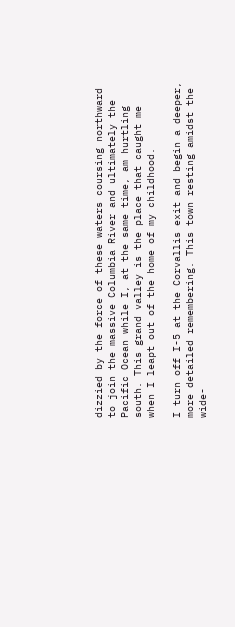dizzied by the force of these waters coursing northward to join the massive Columbia River and ultimately the Pacific Ocean while I, at the same time, am hurtling south. This grand valley is the place that caught me when I leapt out of the home of my childhood.

I turn off I-5 at the Corvallis exit and begin a deeper, more detailed remembering. This town resting amidst the wide-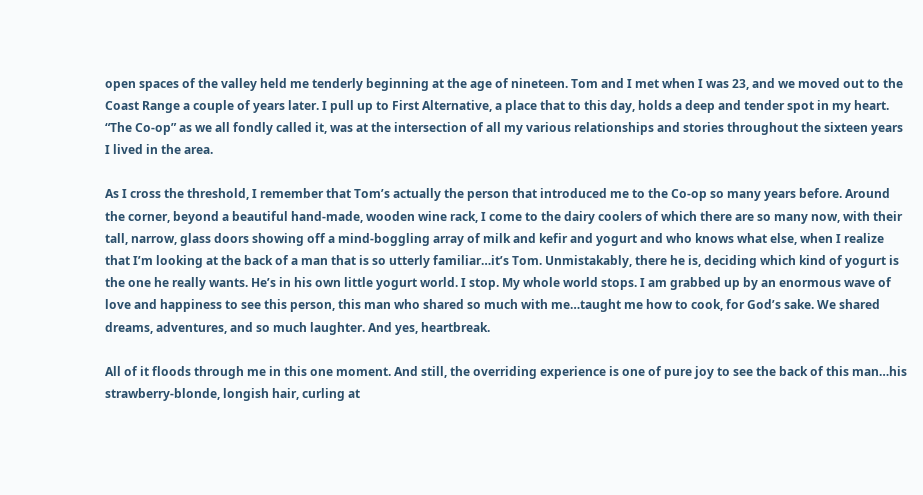open spaces of the valley held me tenderly beginning at the age of nineteen. Tom and I met when I was 23, and we moved out to the Coast Range a couple of years later. I pull up to First Alternative, a place that to this day, holds a deep and tender spot in my heart. “The Co-op” as we all fondly called it, was at the intersection of all my various relationships and stories throughout the sixteen years I lived in the area.

As I cross the threshold, I remember that Tom’s actually the person that introduced me to the Co-op so many years before. Around the corner, beyond a beautiful hand-made, wooden wine rack, I come to the dairy coolers of which there are so many now, with their tall, narrow, glass doors showing off a mind-boggling array of milk and kefir and yogurt and who knows what else, when I realize that I’m looking at the back of a man that is so utterly familiar…it’s Tom. Unmistakably, there he is, deciding which kind of yogurt is the one he really wants. He’s in his own little yogurt world. I stop. My whole world stops. I am grabbed up by an enormous wave of love and happiness to see this person, this man who shared so much with me…taught me how to cook, for God’s sake. We shared dreams, adventures, and so much laughter. And yes, heartbreak.

All of it floods through me in this one moment. And still, the overriding experience is one of pure joy to see the back of this man…his strawberry-blonde, longish hair, curling at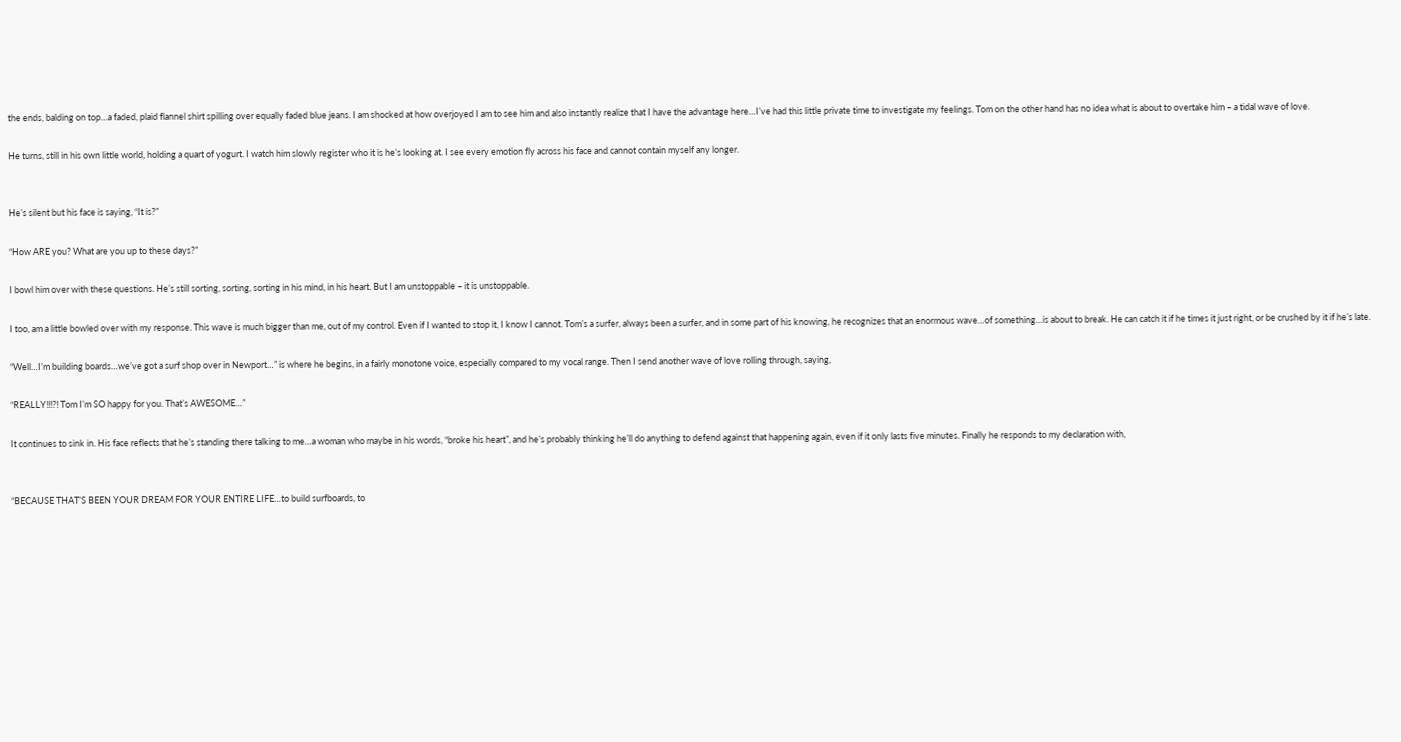the ends, balding on top…a faded, plaid flannel shirt spilling over equally faded blue jeans. I am shocked at how overjoyed I am to see him and also instantly realize that I have the advantage here…I’ve had this little private time to investigate my feelings. Tom on the other hand has no idea what is about to overtake him – a tidal wave of love.

He turns, still in his own little world, holding a quart of yogurt. I watch him slowly register who it is he’s looking at. I see every emotion fly across his face and cannot contain myself any longer.


He’s silent but his face is saying, “It is?”

“How ARE you? What are you up to these days?”

I bowl him over with these questions. He’s still sorting, sorting, sorting in his mind, in his heart. But I am unstoppable – it is unstoppable.

I too, am a little bowled over with my response. This wave is much bigger than me, out of my control. Even if I wanted to stop it, I know I cannot. Tom’s a surfer, always been a surfer, and in some part of his knowing, he recognizes that an enormous wave…of something…is about to break. He can catch it if he times it just right, or be crushed by it if he’s late.

“Well…I’m building boards…we’ve got a surf shop over in Newport…” is where he begins, in a fairly monotone voice, especially compared to my vocal range. Then I send another wave of love rolling through, saying,

“REALLY!!!?! Tom I’m SO happy for you. That’s AWESOME…”

It continues to sink in. His face reflects that he’s standing there talking to me…a woman who maybe in his words, “broke his heart”, and he’s probably thinking he’ll do anything to defend against that happening again, even if it only lasts five minutes. Finally he responds to my declaration with,


“BECAUSE THAT’S BEEN YOUR DREAM FOR YOUR ENTIRE LIFE…to build surfboards, to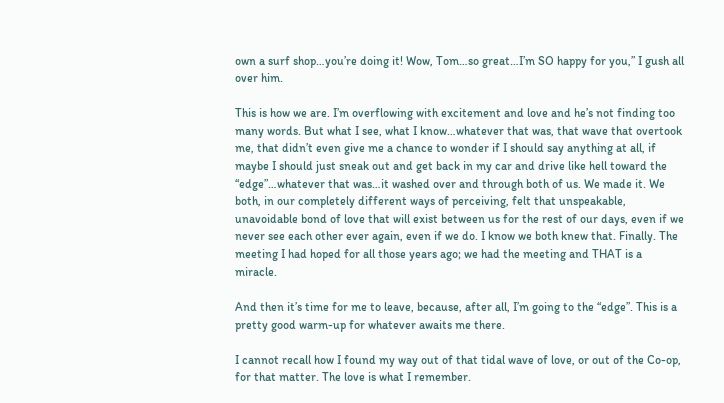own a surf shop…you’re doing it! Wow, Tom…so great…I’m SO happy for you,” I gush all over him.

This is how we are. I’m overflowing with excitement and love and he’s not finding too many words. But what I see, what I know…whatever that was, that wave that overtook me, that didn’t even give me a chance to wonder if I should say anything at all, if maybe I should just sneak out and get back in my car and drive like hell toward the “edge”…whatever that was…it washed over and through both of us. We made it. We both, in our completely different ways of perceiving, felt that unspeakable, unavoidable bond of love that will exist between us for the rest of our days, even if we never see each other ever again, even if we do. I know we both knew that. Finally. The meeting I had hoped for all those years ago; we had the meeting and THAT is a miracle.

And then it’s time for me to leave, because, after all, I’m going to the “edge”. This is a pretty good warm-up for whatever awaits me there.

I cannot recall how I found my way out of that tidal wave of love, or out of the Co-op, for that matter. The love is what I remember.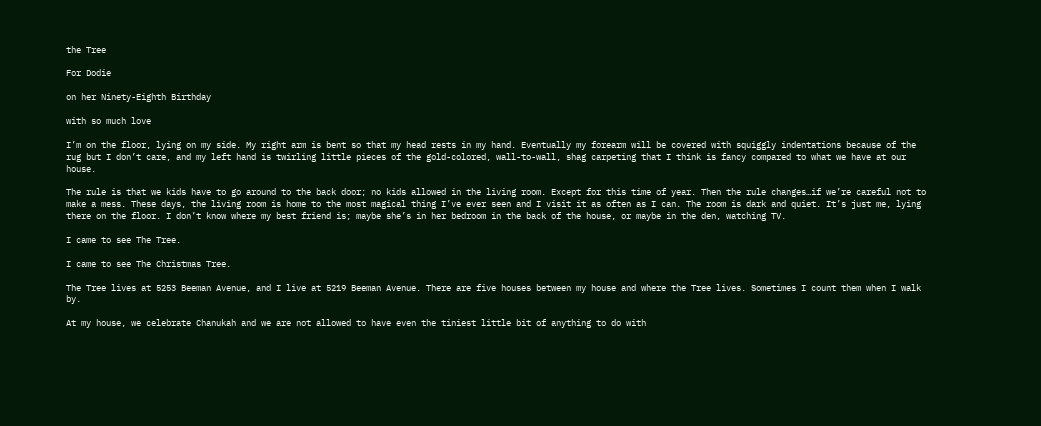the Tree

For Dodie

on her Ninety-Eighth Birthday

with so much love

I’m on the floor, lying on my side. My right arm is bent so that my head rests in my hand. Eventually my forearm will be covered with squiggly indentations because of the rug but I don’t care, and my left hand is twirling little pieces of the gold-colored, wall-to-wall, shag carpeting that I think is fancy compared to what we have at our house.

The rule is that we kids have to go around to the back door; no kids allowed in the living room. Except for this time of year. Then the rule changes…if we’re careful not to make a mess. These days, the living room is home to the most magical thing I’ve ever seen and I visit it as often as I can. The room is dark and quiet. It’s just me, lying there on the floor. I don’t know where my best friend is; maybe she’s in her bedroom in the back of the house, or maybe in the den, watching TV.

I came to see The Tree.

I came to see The Christmas Tree.

The Tree lives at 5253 Beeman Avenue, and I live at 5219 Beeman Avenue. There are five houses between my house and where the Tree lives. Sometimes I count them when I walk by.

At my house, we celebrate Chanukah and we are not allowed to have even the tiniest little bit of anything to do with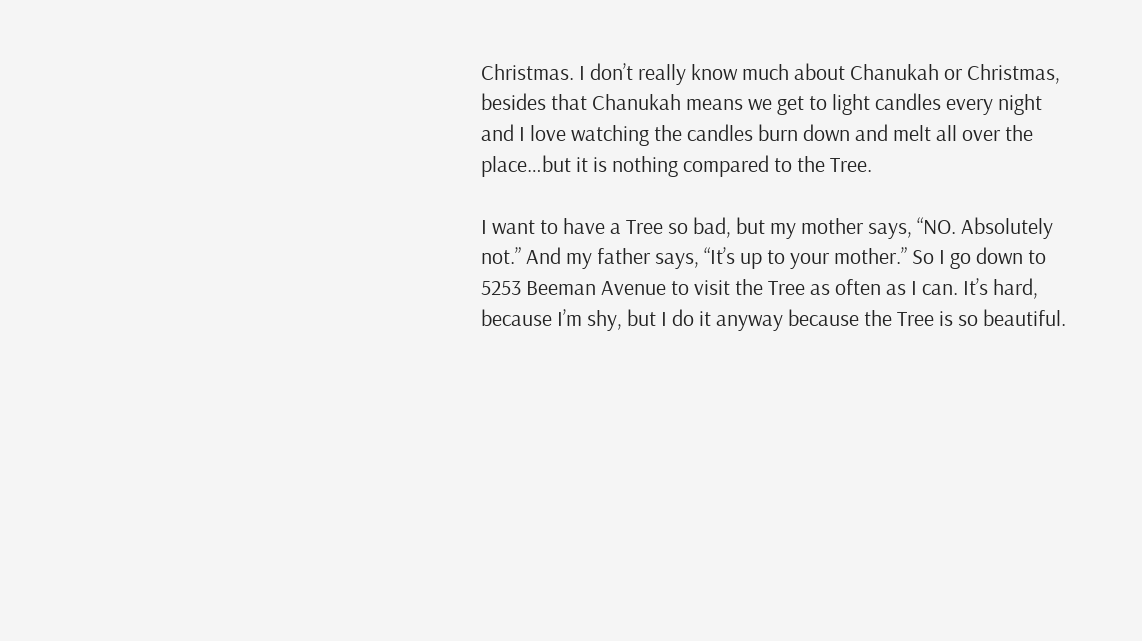Christmas. I don’t really know much about Chanukah or Christmas, besides that Chanukah means we get to light candles every night and I love watching the candles burn down and melt all over the place…but it is nothing compared to the Tree.

I want to have a Tree so bad, but my mother says, “NO. Absolutely not.” And my father says, “It’s up to your mother.” So I go down to 5253 Beeman Avenue to visit the Tree as often as I can. It’s hard, because I’m shy, but I do it anyway because the Tree is so beautiful.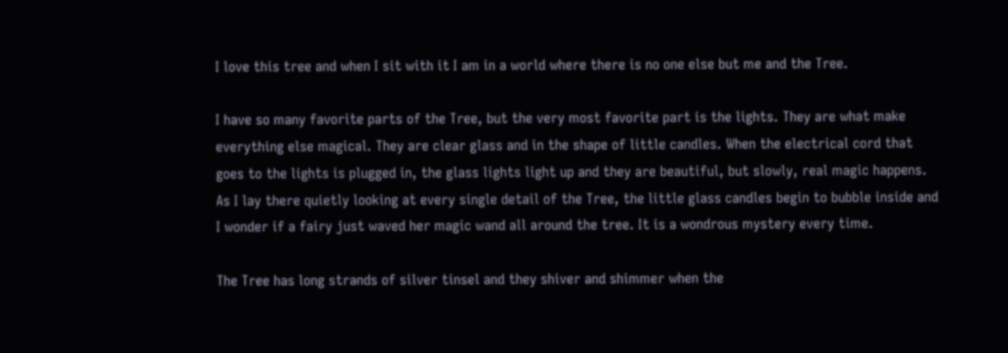I love this tree and when I sit with it I am in a world where there is no one else but me and the Tree.

I have so many favorite parts of the Tree, but the very most favorite part is the lights. They are what make everything else magical. They are clear glass and in the shape of little candles. When the electrical cord that goes to the lights is plugged in, the glass lights light up and they are beautiful, but slowly, real magic happens. As I lay there quietly looking at every single detail of the Tree, the little glass candles begin to bubble inside and I wonder if a fairy just waved her magic wand all around the tree. It is a wondrous mystery every time.

The Tree has long strands of silver tinsel and they shiver and shimmer when the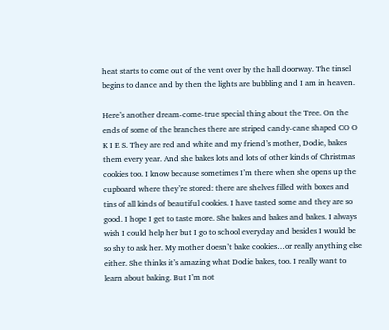heat starts to come out of the vent over by the hall doorway. The tinsel begins to dance and by then the lights are bubbling and I am in heaven.

Here’s another dream-come-true special thing about the Tree. On the ends of some of the branches there are striped candy-cane shaped CO O K I E S. They are red and white and my friend’s mother, Dodie, bakes them every year. And she bakes lots and lots of other kinds of Christmas cookies too. I know because sometimes I’m there when she opens up the cupboard where they’re stored: there are shelves filled with boxes and tins of all kinds of beautiful cookies. I have tasted some and they are so good. I hope I get to taste more. She bakes and bakes and bakes. I always wish I could help her but I go to school everyday and besides I would be so shy to ask her. My mother doesn’t bake cookies…or really anything else either. She thinks it’s amazing what Dodie bakes, too. I really want to learn about baking. But I’m not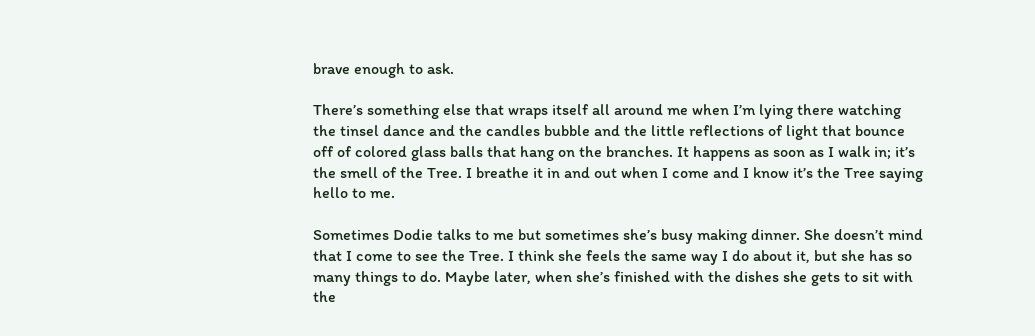brave enough to ask.

There’s something else that wraps itself all around me when I’m lying there watching the tinsel dance and the candles bubble and the little reflections of light that bounce off of colored glass balls that hang on the branches. It happens as soon as I walk in; it’s the smell of the Tree. I breathe it in and out when I come and I know it’s the Tree saying hello to me.

Sometimes Dodie talks to me but sometimes she’s busy making dinner. She doesn’t mind that I come to see the Tree. I think she feels the same way I do about it, but she has so many things to do. Maybe later, when she’s finished with the dishes she gets to sit with the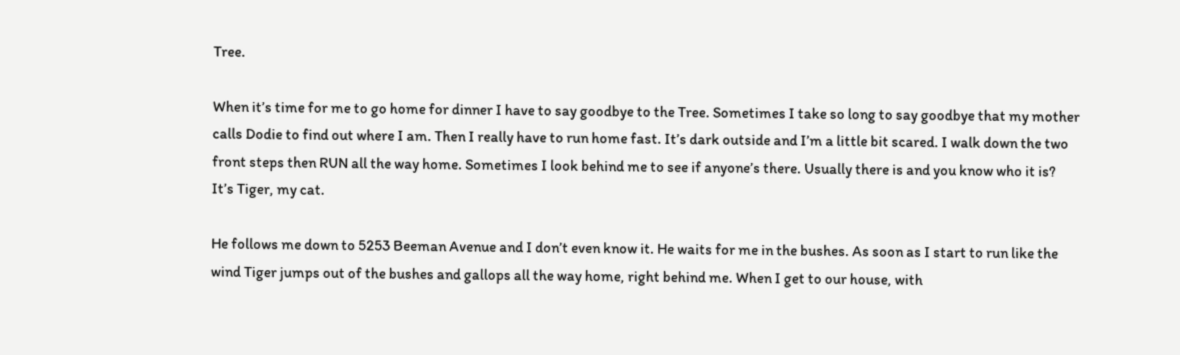Tree.

When it’s time for me to go home for dinner I have to say goodbye to the Tree. Sometimes I take so long to say goodbye that my mother calls Dodie to find out where I am. Then I really have to run home fast. It’s dark outside and I’m a little bit scared. I walk down the two front steps then RUN all the way home. Sometimes I look behind me to see if anyone’s there. Usually there is and you know who it is? It’s Tiger, my cat.

He follows me down to 5253 Beeman Avenue and I don’t even know it. He waits for me in the bushes. As soon as I start to run like the wind Tiger jumps out of the bushes and gallops all the way home, right behind me. When I get to our house, with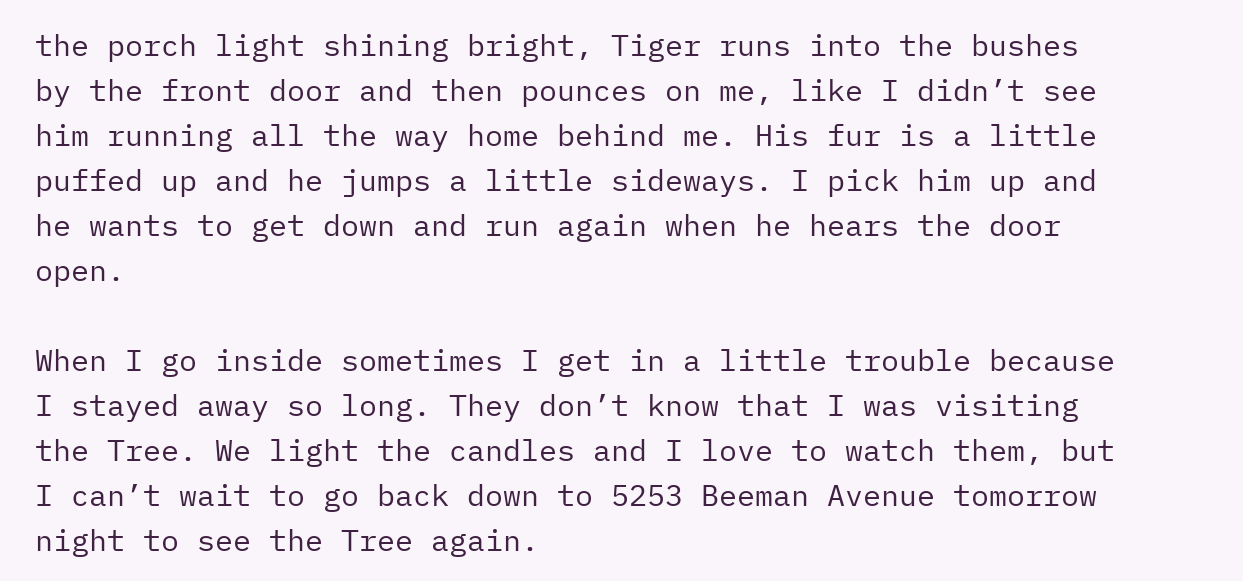the porch light shining bright, Tiger runs into the bushes by the front door and then pounces on me, like I didn’t see him running all the way home behind me. His fur is a little puffed up and he jumps a little sideways. I pick him up and he wants to get down and run again when he hears the door open.

When I go inside sometimes I get in a little trouble because I stayed away so long. They don’t know that I was visiting the Tree. We light the candles and I love to watch them, but I can’t wait to go back down to 5253 Beeman Avenue tomorrow night to see the Tree again.